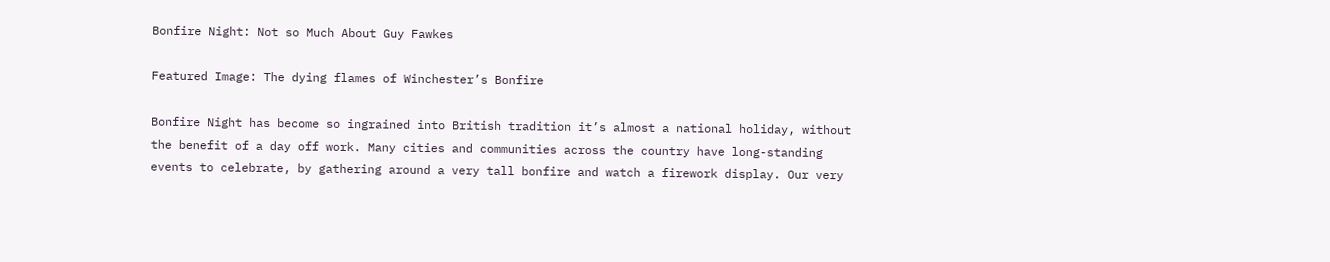Bonfire Night: Not so Much About Guy Fawkes

Featured Image: The dying flames of Winchester’s Bonfire

Bonfire Night has become so ingrained into British tradition it’s almost a national holiday, without the benefit of a day off work. Many cities and communities across the country have long-standing events to celebrate, by gathering around a very tall bonfire and watch a firework display. Our very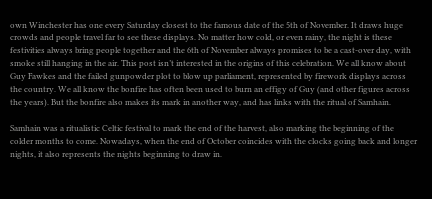own Winchester has one every Saturday closest to the famous date of the 5th of November. It draws huge crowds and people travel far to see these displays. No matter how cold, or even rainy, the night is these festivities always bring people together and the 6th of November always promises to be a cast-over day, with smoke still hanging in the air. This post isn’t interested in the origins of this celebration. We all know about Guy Fawkes and the failed gunpowder plot to blow up parliament, represented by firework displays across the country. We all know the bonfire has often been used to burn an effigy of Guy (and other figures across the years). But the bonfire also makes its mark in another way, and has links with the ritual of Samhain.

Samhain was a ritualistic Celtic festival to mark the end of the harvest, also marking the beginning of the colder months to come. Nowadays, when the end of October coincides with the clocks going back and longer nights, it also represents the nights beginning to draw in.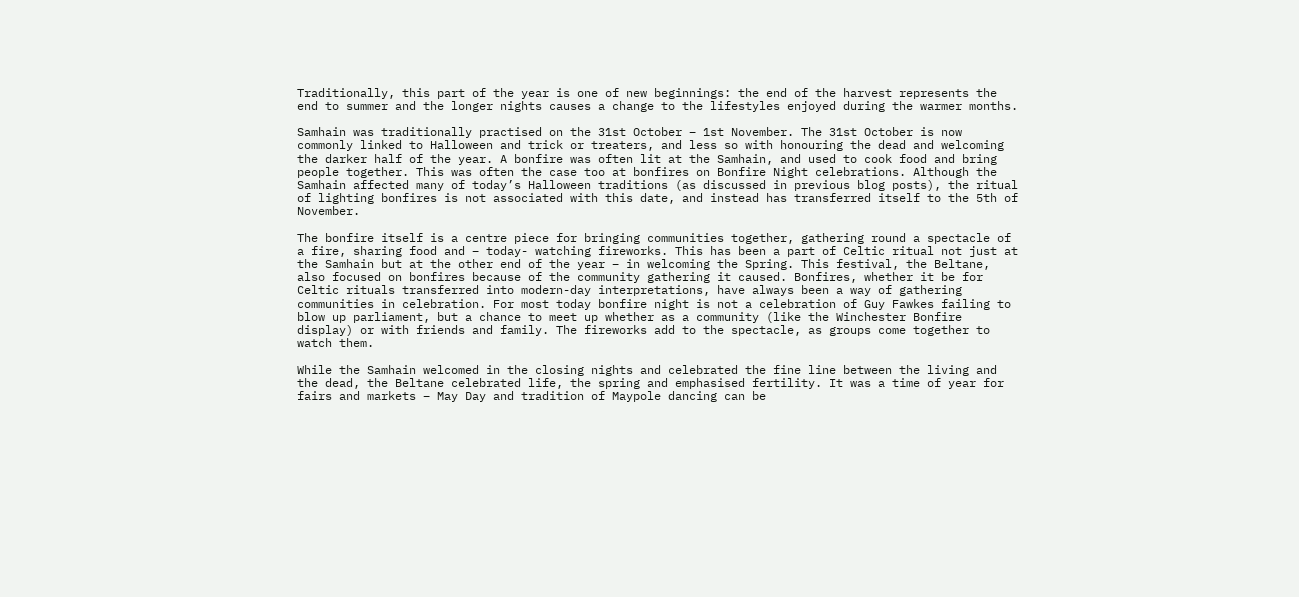Traditionally, this part of the year is one of new beginnings: the end of the harvest represents the end to summer and the longer nights causes a change to the lifestyles enjoyed during the warmer months.

Samhain was traditionally practised on the 31st October – 1st November. The 31st October is now commonly linked to Halloween and trick or treaters, and less so with honouring the dead and welcoming the darker half of the year. A bonfire was often lit at the Samhain, and used to cook food and bring people together. This was often the case too at bonfires on Bonfire Night celebrations. Although the Samhain affected many of today’s Halloween traditions (as discussed in previous blog posts), the ritual of lighting bonfires is not associated with this date, and instead has transferred itself to the 5th of November.

The bonfire itself is a centre piece for bringing communities together, gathering round a spectacle of a fire, sharing food and – today- watching fireworks. This has been a part of Celtic ritual not just at the Samhain but at the other end of the year – in welcoming the Spring. This festival, the Beltane, also focused on bonfires because of the community gathering it caused. Bonfires, whether it be for Celtic rituals transferred into modern-day interpretations, have always been a way of gathering communities in celebration. For most today bonfire night is not a celebration of Guy Fawkes failing to blow up parliament, but a chance to meet up whether as a community (like the Winchester Bonfire display) or with friends and family. The fireworks add to the spectacle, as groups come together to watch them.

While the Samhain welcomed in the closing nights and celebrated the fine line between the living and the dead, the Beltane celebrated life, the spring and emphasised fertility. It was a time of year for fairs and markets – May Day and tradition of Maypole dancing can be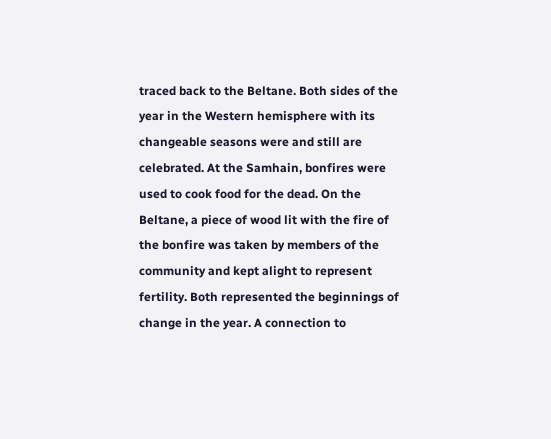traced back to the Beltane. Both sides of the year in the Western hemisphere with its changeable seasons were and still are celebrated. At the Samhain, bonfires were used to cook food for the dead. On the Beltane, a piece of wood lit with the fire of the bonfire was taken by members of the community and kept alight to represent fertility. Both represented the beginnings of change in the year. A connection to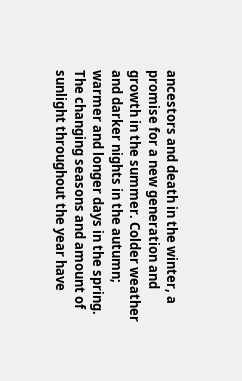ancestors and death in the winter, a promise for a new generation and growth in the summer. Colder weather and darker nights in the autumn; warmer and longer days in the spring. The changing seasons and amount of sunlight throughout the year have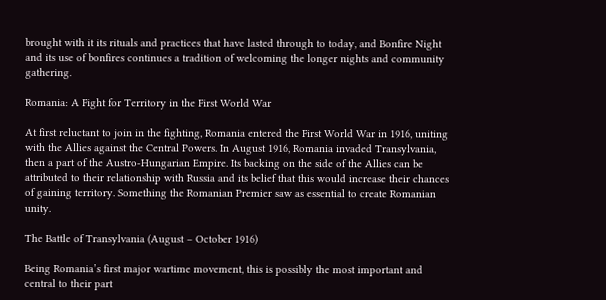brought with it its rituals and practices that have lasted through to today, and Bonfire Night and its use of bonfires continues a tradition of welcoming the longer nights and community gathering.

Romania: A Fight for Territory in the First World War

At first reluctant to join in the fighting, Romania entered the First World War in 1916, uniting with the Allies against the Central Powers. In August 1916, Romania invaded Transylvania, then a part of the Austro-Hungarian Empire. Its backing on the side of the Allies can be attributed to their relationship with Russia and its belief that this would increase their chances of gaining territory. Something the Romanian Premier saw as essential to create Romanian unity.

The Battle of Transylvania (August – October 1916)

Being Romania’s first major wartime movement, this is possibly the most important and central to their part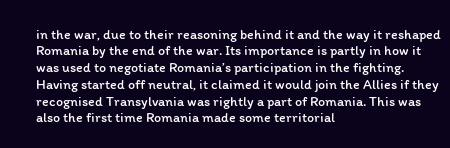in the war, due to their reasoning behind it and the way it reshaped Romania by the end of the war. Its importance is partly in how it was used to negotiate Romania’s participation in the fighting. Having started off neutral, it claimed it would join the Allies if they recognised Transylvania was rightly a part of Romania. This was also the first time Romania made some territorial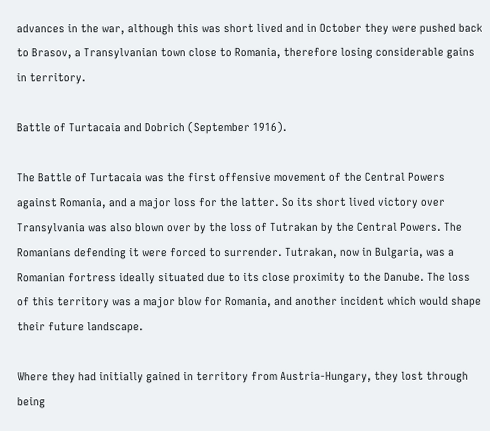advances in the war, although this was short lived and in October they were pushed back to Brasov, a Transylvanian town close to Romania, therefore losing considerable gains in territory.

Battle of Turtacaia and Dobrich (September 1916).

The Battle of Turtacaia was the first offensive movement of the Central Powers against Romania, and a major loss for the latter. So its short lived victory over Transylvania was also blown over by the loss of Tutrakan by the Central Powers. The Romanians defending it were forced to surrender. Tutrakan, now in Bulgaria, was a Romanian fortress ideally situated due to its close proximity to the Danube. The loss of this territory was a major blow for Romania, and another incident which would shape their future landscape.

Where they had initially gained in territory from Austria-Hungary, they lost through being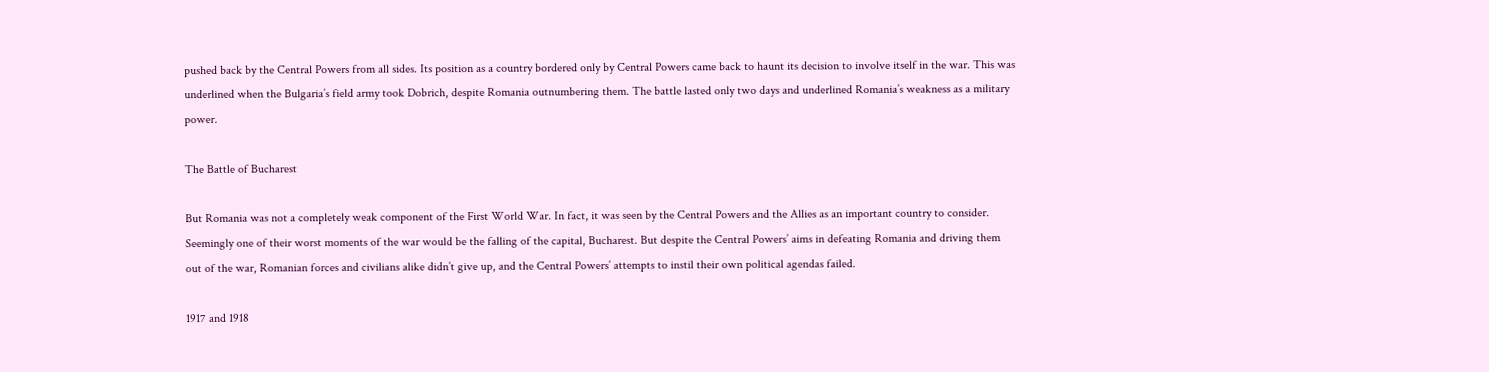pushed back by the Central Powers from all sides. Its position as a country bordered only by Central Powers came back to haunt its decision to involve itself in the war. This was underlined when the Bulgaria’s field army took Dobrich, despite Romania outnumbering them. The battle lasted only two days and underlined Romania’s weakness as a military power.

The Battle of Bucharest

But Romania was not a completely weak component of the First World War. In fact, it was seen by the Central Powers and the Allies as an important country to consider. Seemingly one of their worst moments of the war would be the falling of the capital, Bucharest. But despite the Central Powers’ aims in defeating Romania and driving them out of the war, Romanian forces and civilians alike didn’t give up, and the Central Powers’ attempts to instil their own political agendas failed.

1917 and 1918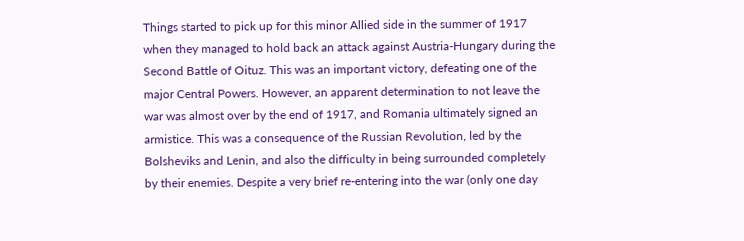Things started to pick up for this minor Allied side in the summer of 1917 when they managed to hold back an attack against Austria-Hungary during the Second Battle of Oituz. This was an important victory, defeating one of the major Central Powers. However, an apparent determination to not leave the war was almost over by the end of 1917, and Romania ultimately signed an armistice. This was a consequence of the Russian Revolution, led by the Bolsheviks and Lenin, and also the difficulty in being surrounded completely by their enemies. Despite a very brief re-entering into the war (only one day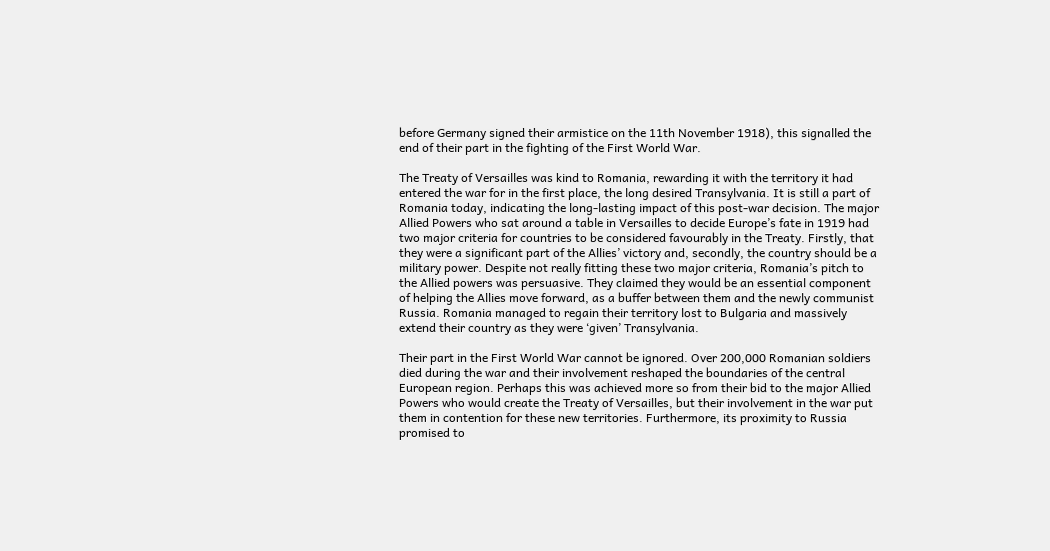before Germany signed their armistice on the 11th November 1918), this signalled the end of their part in the fighting of the First World War.

The Treaty of Versailles was kind to Romania, rewarding it with the territory it had entered the war for in the first place, the long desired Transylvania. It is still a part of Romania today, indicating the long-lasting impact of this post-war decision. The major Allied Powers who sat around a table in Versailles to decide Europe’s fate in 1919 had two major criteria for countries to be considered favourably in the Treaty. Firstly, that they were a significant part of the Allies’ victory and, secondly, the country should be a military power. Despite not really fitting these two major criteria, Romania’s pitch to the Allied powers was persuasive. They claimed they would be an essential component of helping the Allies move forward, as a buffer between them and the newly communist Russia. Romania managed to regain their territory lost to Bulgaria and massively extend their country as they were ‘given’ Transylvania.

Their part in the First World War cannot be ignored. Over 200,000 Romanian soldiers died during the war and their involvement reshaped the boundaries of the central European region. Perhaps this was achieved more so from their bid to the major Allied Powers who would create the Treaty of Versailles, but their involvement in the war put them in contention for these new territories. Furthermore, its proximity to Russia promised to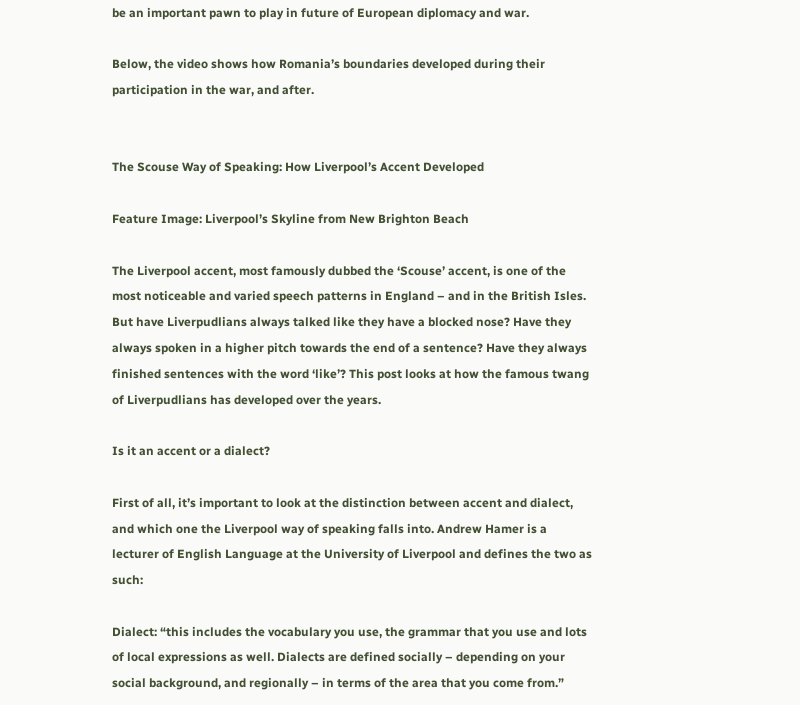be an important pawn to play in future of European diplomacy and war.

Below, the video shows how Romania’s boundaries developed during their participation in the war, and after.


The Scouse Way of Speaking: How Liverpool’s Accent Developed

Feature Image: Liverpool’s Skyline from New Brighton Beach

The Liverpool accent, most famously dubbed the ‘Scouse’ accent, is one of the most noticeable and varied speech patterns in England – and in the British Isles. But have Liverpudlians always talked like they have a blocked nose? Have they always spoken in a higher pitch towards the end of a sentence? Have they always finished sentences with the word ‘like’? This post looks at how the famous twang of Liverpudlians has developed over the years.

Is it an accent or a dialect?

First of all, it’s important to look at the distinction between accent and dialect, and which one the Liverpool way of speaking falls into. Andrew Hamer is a lecturer of English Language at the University of Liverpool and defines the two as such:

Dialect: “this includes the vocabulary you use, the grammar that you use and lots of local expressions as well. Dialects are defined socially – depending on your social background, and regionally – in terms of the area that you come from.”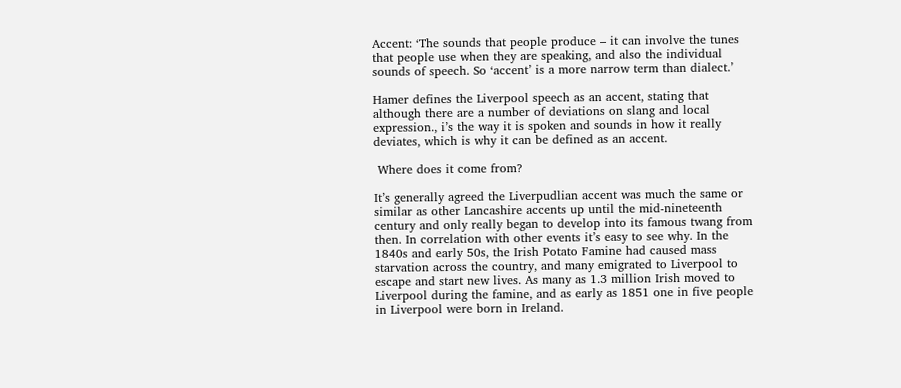Accent: ‘The sounds that people produce – it can involve the tunes that people use when they are speaking, and also the individual sounds of speech. So ‘accent’ is a more narrow term than dialect.’

Hamer defines the Liverpool speech as an accent, stating that although there are a number of deviations on slang and local expression., i’s the way it is spoken and sounds in how it really deviates, which is why it can be defined as an accent.

 Where does it come from?

It’s generally agreed the Liverpudlian accent was much the same or similar as other Lancashire accents up until the mid-nineteenth century and only really began to develop into its famous twang from then. In correlation with other events it’s easy to see why. In the 1840s and early 50s, the Irish Potato Famine had caused mass starvation across the country, and many emigrated to Liverpool to escape and start new lives. As many as 1.3 million Irish moved to Liverpool during the famine, and as early as 1851 one in five people in Liverpool were born in Ireland.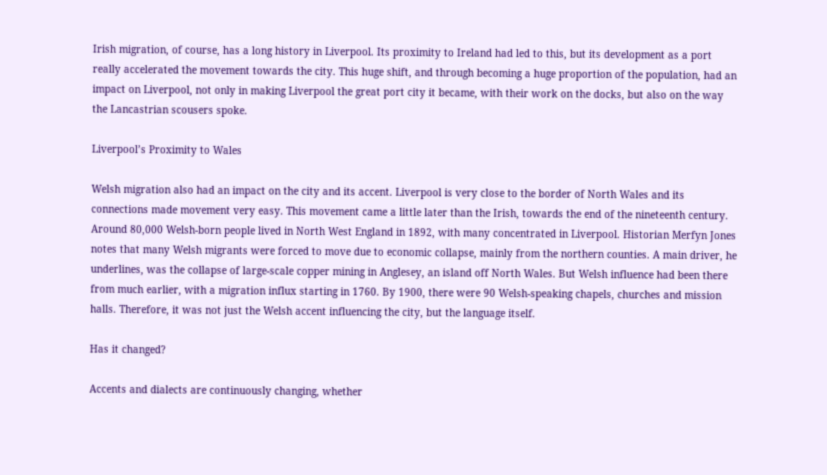Irish migration, of course, has a long history in Liverpool. Its proximity to Ireland had led to this, but its development as a port really accelerated the movement towards the city. This huge shift, and through becoming a huge proportion of the population, had an impact on Liverpool, not only in making Liverpool the great port city it became, with their work on the docks, but also on the way the Lancastrian scousers spoke.

Liverpool’s Proximity to Wales

Welsh migration also had an impact on the city and its accent. Liverpool is very close to the border of North Wales and its connections made movement very easy. This movement came a little later than the Irish, towards the end of the nineteenth century. Around 80,000 Welsh-born people lived in North West England in 1892, with many concentrated in Liverpool. Historian Merfyn Jones notes that many Welsh migrants were forced to move due to economic collapse, mainly from the northern counties. A main driver, he underlines, was the collapse of large-scale copper mining in Anglesey, an island off North Wales. But Welsh influence had been there from much earlier, with a migration influx starting in 1760. By 1900, there were 90 Welsh-speaking chapels, churches and mission halls. Therefore, it was not just the Welsh accent influencing the city, but the language itself.

Has it changed?

Accents and dialects are continuously changing, whether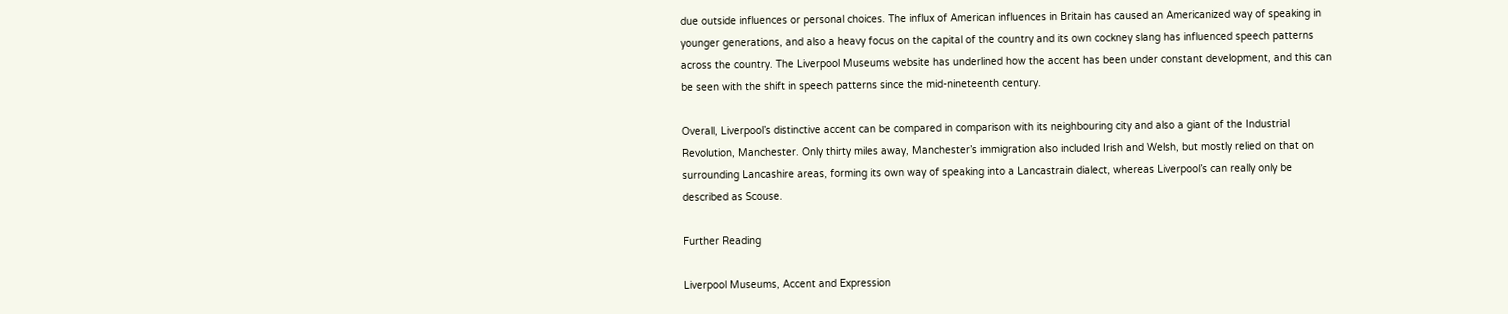due outside influences or personal choices. The influx of American influences in Britain has caused an Americanized way of speaking in younger generations, and also a heavy focus on the capital of the country and its own cockney slang has influenced speech patterns across the country. The Liverpool Museums website has underlined how the accent has been under constant development, and this can be seen with the shift in speech patterns since the mid-nineteenth century.

Overall, Liverpool’s distinctive accent can be compared in comparison with its neighbouring city and also a giant of the Industrial Revolution, Manchester. Only thirty miles away, Manchester’s immigration also included Irish and Welsh, but mostly relied on that on surrounding Lancashire areas, forming its own way of speaking into a Lancastrain dialect, whereas Liverpool’s can really only be described as Scouse.

Further Reading

Liverpool Museums, Accent and Expression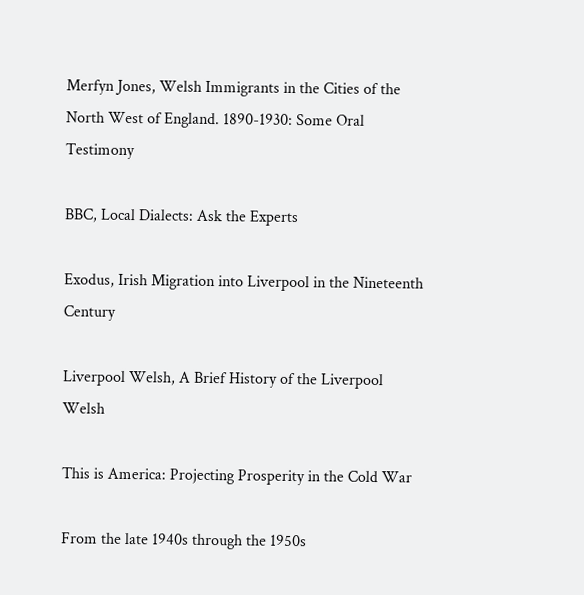Merfyn Jones, Welsh Immigrants in the Cities of the North West of England. 1890-1930: Some Oral Testimony

BBC, Local Dialects: Ask the Experts

Exodus, Irish Migration into Liverpool in the Nineteenth Century

Liverpool Welsh, A Brief History of the Liverpool Welsh

This is America: Projecting Prosperity in the Cold War

From the late 1940s through the 1950s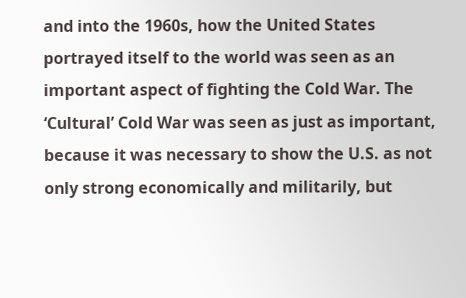and into the 1960s, how the United States portrayed itself to the world was seen as an important aspect of fighting the Cold War. The ‘Cultural’ Cold War was seen as just as important, because it was necessary to show the U.S. as not only strong economically and militarily, but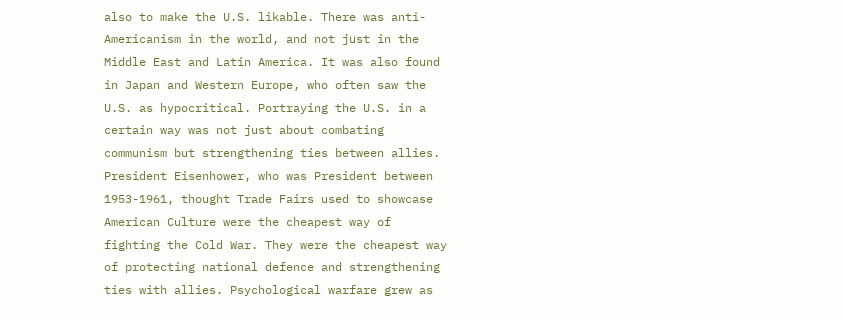also to make the U.S. likable. There was anti-Americanism in the world, and not just in the Middle East and Latin America. It was also found in Japan and Western Europe, who often saw the U.S. as hypocritical. Portraying the U.S. in a certain way was not just about combating communism but strengthening ties between allies. President Eisenhower, who was President between 1953-1961, thought Trade Fairs used to showcase American Culture were the cheapest way of fighting the Cold War. They were the cheapest way of protecting national defence and strengthening ties with allies. Psychological warfare grew as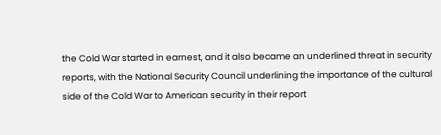the Cold War started in earnest, and it also became an underlined threat in security reports, with the National Security Council underlining the importance of the cultural side of the Cold War to American security in their report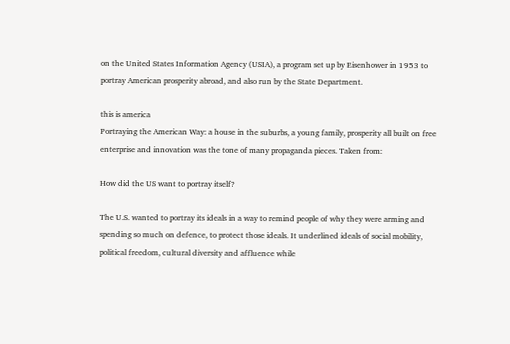on the United States Information Agency (USIA), a program set up by Eisenhower in 1953 to portray American prosperity abroad, and also run by the State Department.

this is america
Portraying the American Way: a house in the suburbs, a young family, prosperity all built on free enterprise and innovation was the tone of many propaganda pieces. Taken from:

How did the US want to portray itself?

The U.S. wanted to portray its ideals in a way to remind people of why they were arming and spending so much on defence, to protect those ideals. It underlined ideals of social mobility, political freedom, cultural diversity and affluence while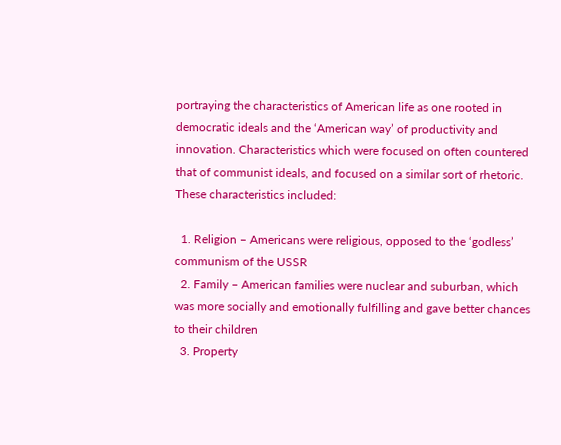portraying the characteristics of American life as one rooted in democratic ideals and the ‘American way’ of productivity and innovation. Characteristics which were focused on often countered that of communist ideals, and focused on a similar sort of rhetoric. These characteristics included:

  1. Religion – Americans were religious, opposed to the ‘godless’ communism of the USSR
  2. Family – American families were nuclear and suburban, which was more socially and emotionally fulfilling and gave better chances to their children
  3. Property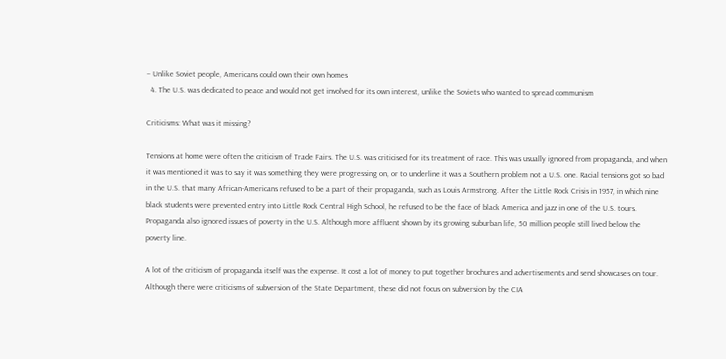– Unlike Soviet people, Americans could own their own homes
  4. The U.S. was dedicated to peace and would not get involved for its own interest, unlike the Soviets who wanted to spread communism

Criticisms: What was it missing?

Tensions at home were often the criticism of Trade Fairs. The U.S. was criticised for its treatment of race. This was usually ignored from propaganda, and when it was mentioned it was to say it was something they were progressing on, or to underline it was a Southern problem not a U.S. one. Racial tensions got so bad in the U.S. that many African-Americans refused to be a part of their propaganda, such as Louis Armstrong. After the Little Rock Crisis in 1957, in which nine black students were prevented entry into Little Rock Central High School, he refused to be the face of black America and jazz in one of the U.S. tours.  Propaganda also ignored issues of poverty in the U.S. Although more affluent shown by its growing suburban life, 50 million people still lived below the poverty line.

A lot of the criticism of propaganda itself was the expense. It cost a lot of money to put together brochures and advertisements and send showcases on tour. Although there were criticisms of subversion of the State Department, these did not focus on subversion by the CIA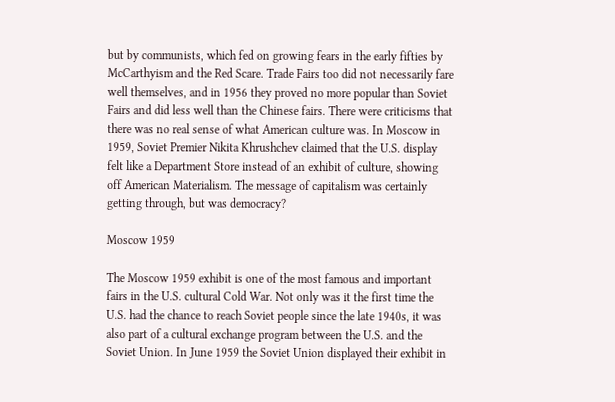but by communists, which fed on growing fears in the early fifties by McCarthyism and the Red Scare. Trade Fairs too did not necessarily fare well themselves, and in 1956 they proved no more popular than Soviet Fairs and did less well than the Chinese fairs. There were criticisms that there was no real sense of what American culture was. In Moscow in 1959, Soviet Premier Nikita Khrushchev claimed that the U.S. display felt like a Department Store instead of an exhibit of culture, showing off American Materialism. The message of capitalism was certainly getting through, but was democracy?

Moscow 1959

The Moscow 1959 exhibit is one of the most famous and important fairs in the U.S. cultural Cold War. Not only was it the first time the U.S. had the chance to reach Soviet people since the late 1940s, it was also part of a cultural exchange program between the U.S. and the Soviet Union. In June 1959 the Soviet Union displayed their exhibit in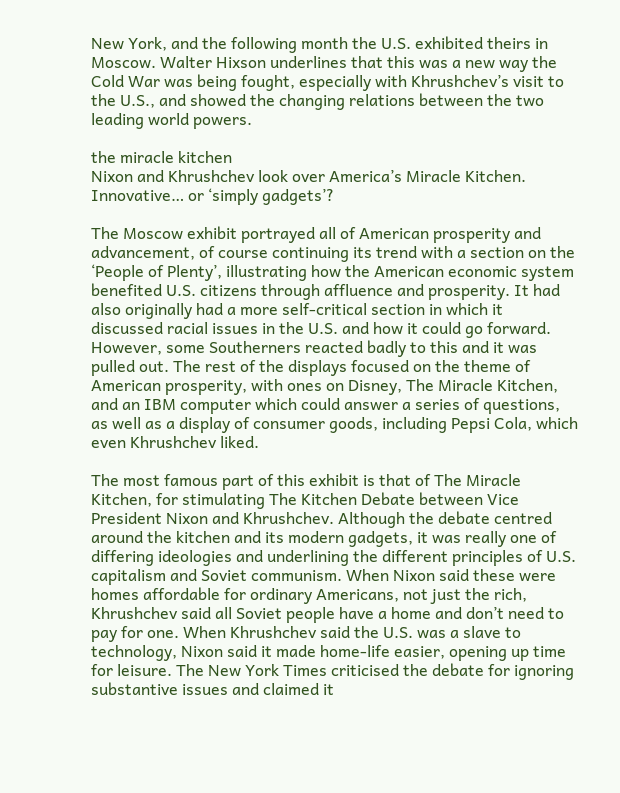New York, and the following month the U.S. exhibited theirs in Moscow. Walter Hixson underlines that this was a new way the Cold War was being fought, especially with Khrushchev’s visit to the U.S., and showed the changing relations between the two leading world powers.

the miracle kitchen
Nixon and Khrushchev look over America’s Miracle Kitchen. Innovative… or ‘simply gadgets’?

The Moscow exhibit portrayed all of American prosperity and advancement, of course continuing its trend with a section on the ‘People of Plenty’, illustrating how the American economic system benefited U.S. citizens through affluence and prosperity. It had also originally had a more self-critical section in which it discussed racial issues in the U.S. and how it could go forward. However, some Southerners reacted badly to this and it was pulled out. The rest of the displays focused on the theme of American prosperity, with ones on Disney, The Miracle Kitchen, and an IBM computer which could answer a series of questions, as well as a display of consumer goods, including Pepsi Cola, which even Khrushchev liked.

The most famous part of this exhibit is that of The Miracle Kitchen, for stimulating The Kitchen Debate between Vice President Nixon and Khrushchev. Although the debate centred around the kitchen and its modern gadgets, it was really one of differing ideologies and underlining the different principles of U.S. capitalism and Soviet communism. When Nixon said these were homes affordable for ordinary Americans, not just the rich, Khrushchev said all Soviet people have a home and don’t need to pay for one. When Khrushchev said the U.S. was a slave to technology, Nixon said it made home-life easier, opening up time for leisure. The New York Times criticised the debate for ignoring substantive issues and claimed it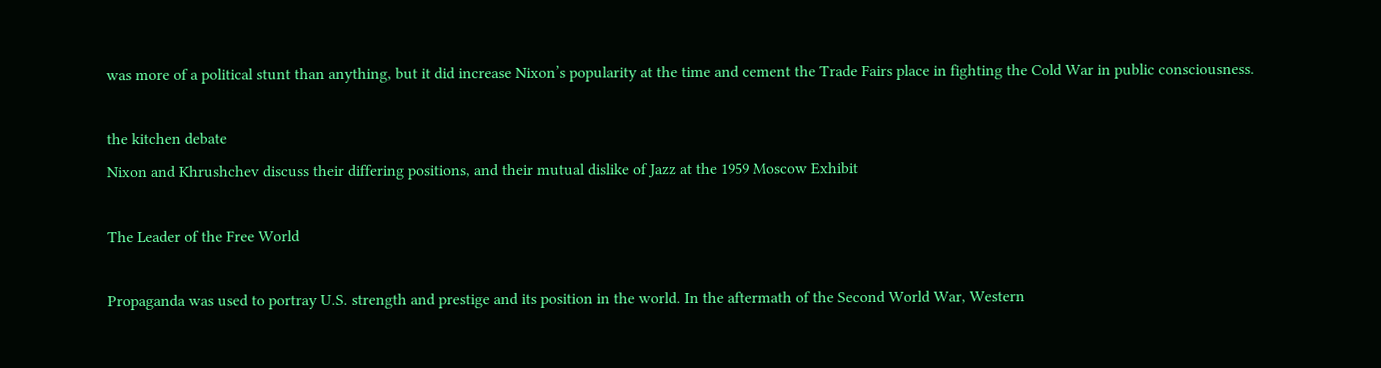was more of a political stunt than anything, but it did increase Nixon’s popularity at the time and cement the Trade Fairs place in fighting the Cold War in public consciousness.

the kitchen debate
Nixon and Khrushchev discuss their differing positions, and their mutual dislike of Jazz at the 1959 Moscow Exhibit

The Leader of the Free World

Propaganda was used to portray U.S. strength and prestige and its position in the world. In the aftermath of the Second World War, Western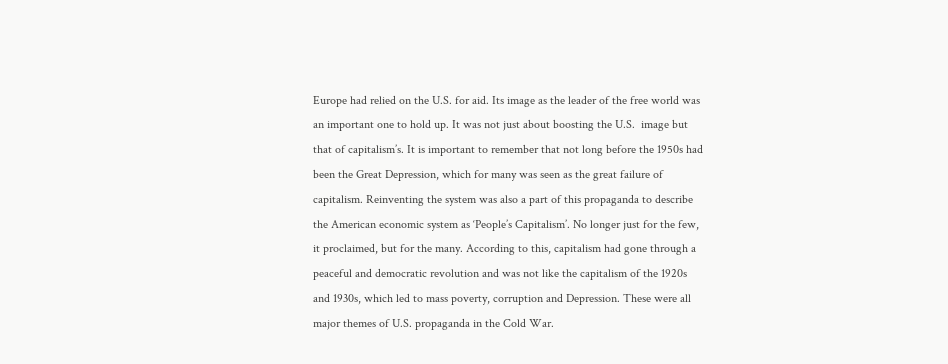Europe had relied on the U.S. for aid. Its image as the leader of the free world was an important one to hold up. It was not just about boosting the U.S.  image but that of capitalism’s. It is important to remember that not long before the 1950s had been the Great Depression, which for many was seen as the great failure of capitalism. Reinventing the system was also a part of this propaganda to describe the American economic system as ‘People’s Capitalism’. No longer just for the few, it proclaimed, but for the many. According to this, capitalism had gone through a peaceful and democratic revolution and was not like the capitalism of the 1920s and 1930s, which led to mass poverty, corruption and Depression. These were all major themes of U.S. propaganda in the Cold War.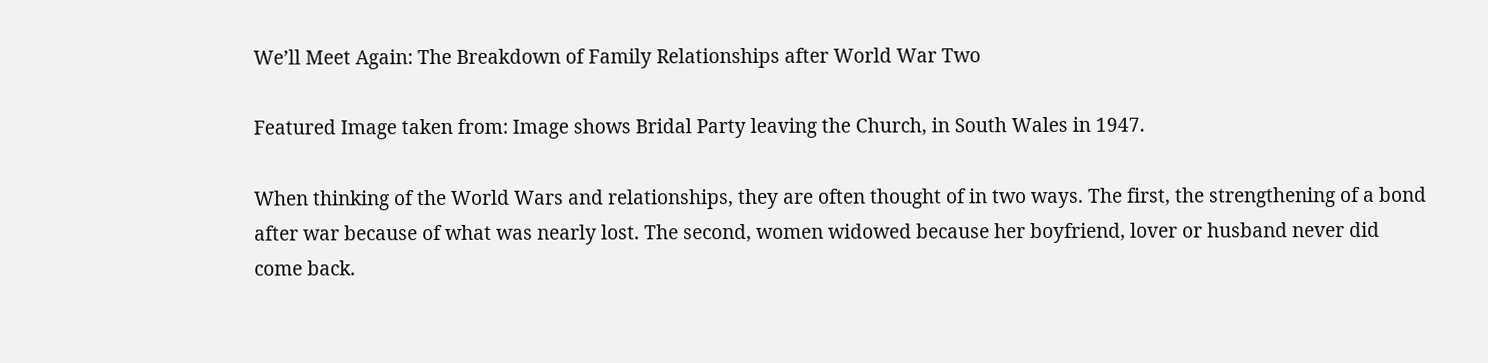We’ll Meet Again: The Breakdown of Family Relationships after World War Two

Featured Image taken from: Image shows Bridal Party leaving the Church, in South Wales in 1947.

When thinking of the World Wars and relationships, they are often thought of in two ways. The first, the strengthening of a bond after war because of what was nearly lost. The second, women widowed because her boyfriend, lover or husband never did come back.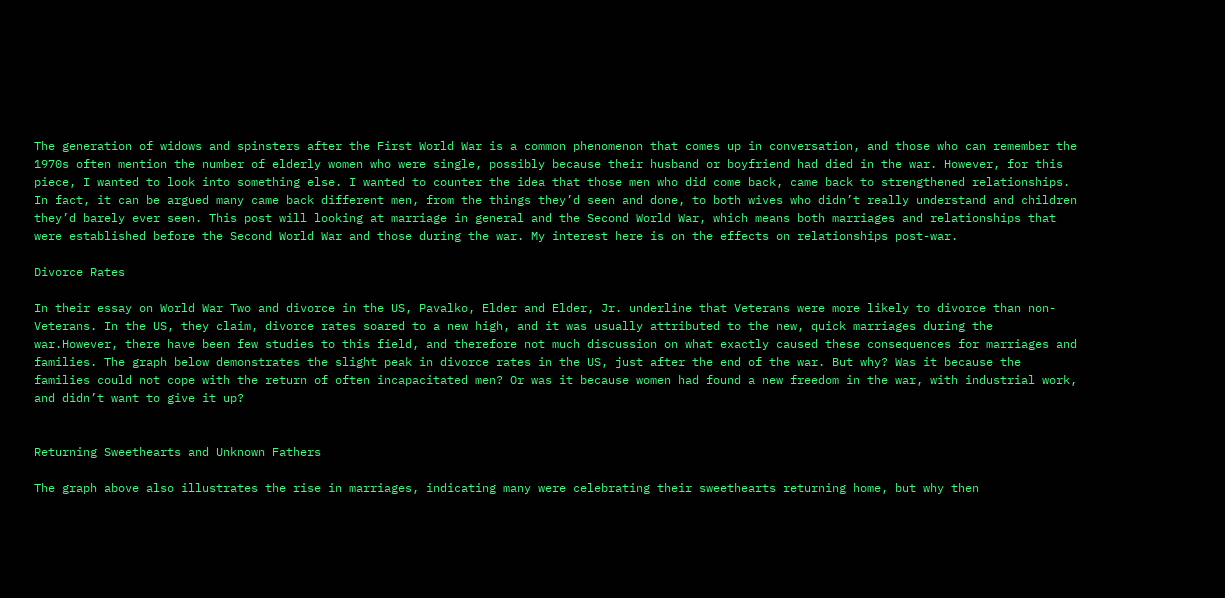The generation of widows and spinsters after the First World War is a common phenomenon that comes up in conversation, and those who can remember the 1970s often mention the number of elderly women who were single, possibly because their husband or boyfriend had died in the war. However, for this piece, I wanted to look into something else. I wanted to counter the idea that those men who did come back, came back to strengthened relationships. In fact, it can be argued many came back different men, from the things they’d seen and done, to both wives who didn’t really understand and children they’d barely ever seen. This post will looking at marriage in general and the Second World War, which means both marriages and relationships that were established before the Second World War and those during the war. My interest here is on the effects on relationships post-war.

Divorce Rates

In their essay on World War Two and divorce in the US, Pavalko, Elder and Elder, Jr. underline that Veterans were more likely to divorce than non-Veterans. In the US, they claim, divorce rates soared to a new high, and it was usually attributed to the new, quick marriages during the war.However, there have been few studies to this field, and therefore not much discussion on what exactly caused these consequences for marriages and families. The graph below demonstrates the slight peak in divorce rates in the US, just after the end of the war. But why? Was it because the families could not cope with the return of often incapacitated men? Or was it because women had found a new freedom in the war, with industrial work, and didn’t want to give it up?


Returning Sweethearts and Unknown Fathers

The graph above also illustrates the rise in marriages, indicating many were celebrating their sweethearts returning home, but why then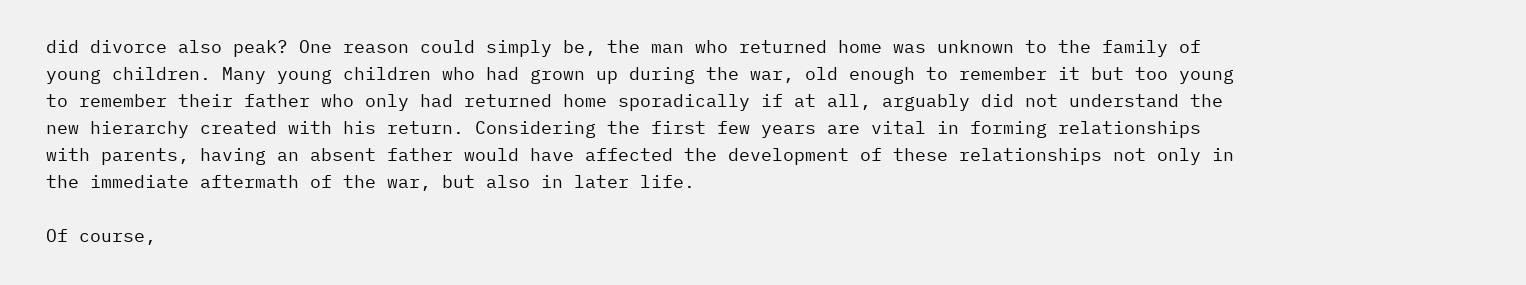did divorce also peak? One reason could simply be, the man who returned home was unknown to the family of young children. Many young children who had grown up during the war, old enough to remember it but too young to remember their father who only had returned home sporadically if at all, arguably did not understand the new hierarchy created with his return. Considering the first few years are vital in forming relationships with parents, having an absent father would have affected the development of these relationships not only in the immediate aftermath of the war, but also in later life.

Of course,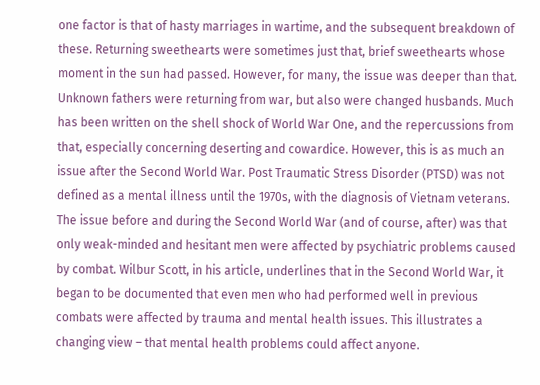one factor is that of hasty marriages in wartime, and the subsequent breakdown of these. Returning sweethearts were sometimes just that, brief sweethearts whose moment in the sun had passed. However, for many, the issue was deeper than that. Unknown fathers were returning from war, but also were changed husbands. Much has been written on the shell shock of World War One, and the repercussions from that, especially concerning deserting and cowardice. However, this is as much an issue after the Second World War. Post Traumatic Stress Disorder (PTSD) was not defined as a mental illness until the 1970s, with the diagnosis of Vietnam veterans. The issue before and during the Second World War (and of course, after) was that only weak-minded and hesitant men were affected by psychiatric problems caused by combat. Wilbur Scott, in his article, underlines that in the Second World War, it began to be documented that even men who had performed well in previous combats were affected by trauma and mental health issues. This illustrates a changing view – that mental health problems could affect anyone.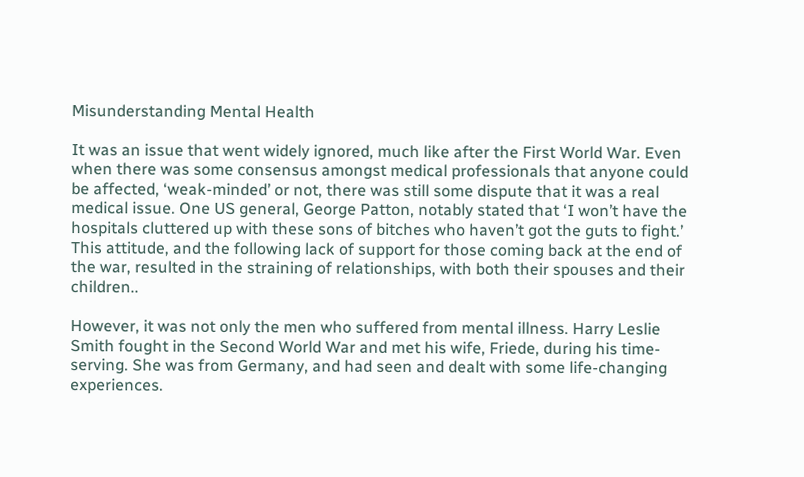Misunderstanding Mental Health

It was an issue that went widely ignored, much like after the First World War. Even when there was some consensus amongst medical professionals that anyone could be affected, ‘weak-minded’ or not, there was still some dispute that it was a real medical issue. One US general, George Patton, notably stated that ‘I won’t have the hospitals cluttered up with these sons of bitches who haven’t got the guts to fight.’ This attitude, and the following lack of support for those coming back at the end of the war, resulted in the straining of relationships, with both their spouses and their children..

However, it was not only the men who suffered from mental illness. Harry Leslie Smith fought in the Second World War and met his wife, Friede, during his time-serving. She was from Germany, and had seen and dealt with some life-changing experiences.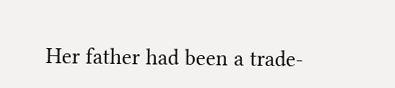Her father had been a trade-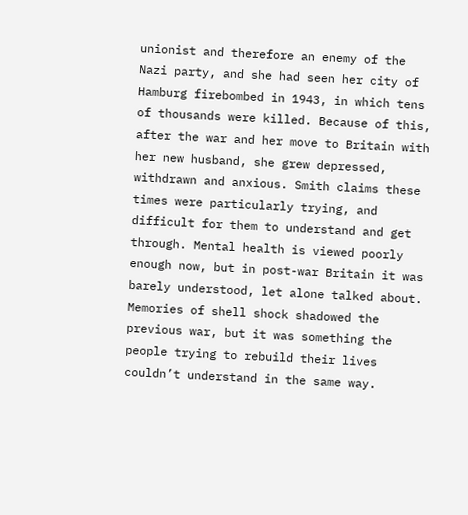unionist and therefore an enemy of the Nazi party, and she had seen her city of Hamburg firebombed in 1943, in which tens of thousands were killed. Because of this, after the war and her move to Britain with her new husband, she grew depressed, withdrawn and anxious. Smith claims these times were particularly trying, and difficult for them to understand and get through. Mental health is viewed poorly enough now, but in post-war Britain it was barely understood, let alone talked about. Memories of shell shock shadowed the previous war, but it was something the people trying to rebuild their lives couldn’t understand in the same way.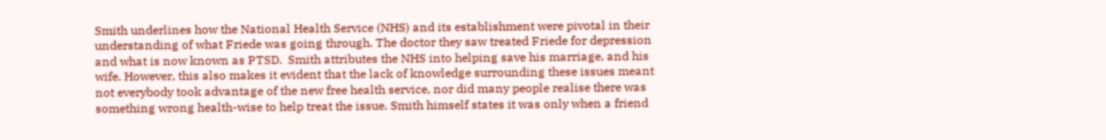Smith underlines how the National Health Service (NHS) and its establishment were pivotal in their understanding of what Friede was going through. The doctor they saw treated Friede for depression and what is now known as PTSD.  Smith attributes the NHS into helping save his marriage, and his wife. However, this also makes it evident that the lack of knowledge surrounding these issues meant not everybody took advantage of the new free health service, nor did many people realise there was something wrong health-wise to help treat the issue. Smith himself states it was only when a friend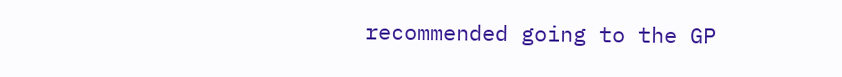recommended going to the GP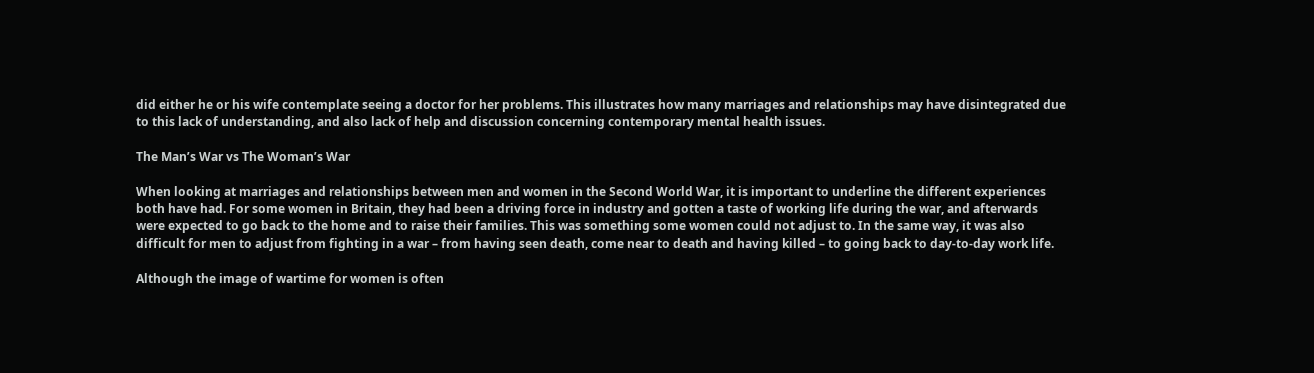did either he or his wife contemplate seeing a doctor for her problems. This illustrates how many marriages and relationships may have disintegrated due to this lack of understanding, and also lack of help and discussion concerning contemporary mental health issues.

The Man’s War vs The Woman’s War

When looking at marriages and relationships between men and women in the Second World War, it is important to underline the different experiences both have had. For some women in Britain, they had been a driving force in industry and gotten a taste of working life during the war, and afterwards were expected to go back to the home and to raise their families. This was something some women could not adjust to. In the same way, it was also difficult for men to adjust from fighting in a war – from having seen death, come near to death and having killed – to going back to day-to-day work life.

Although the image of wartime for women is often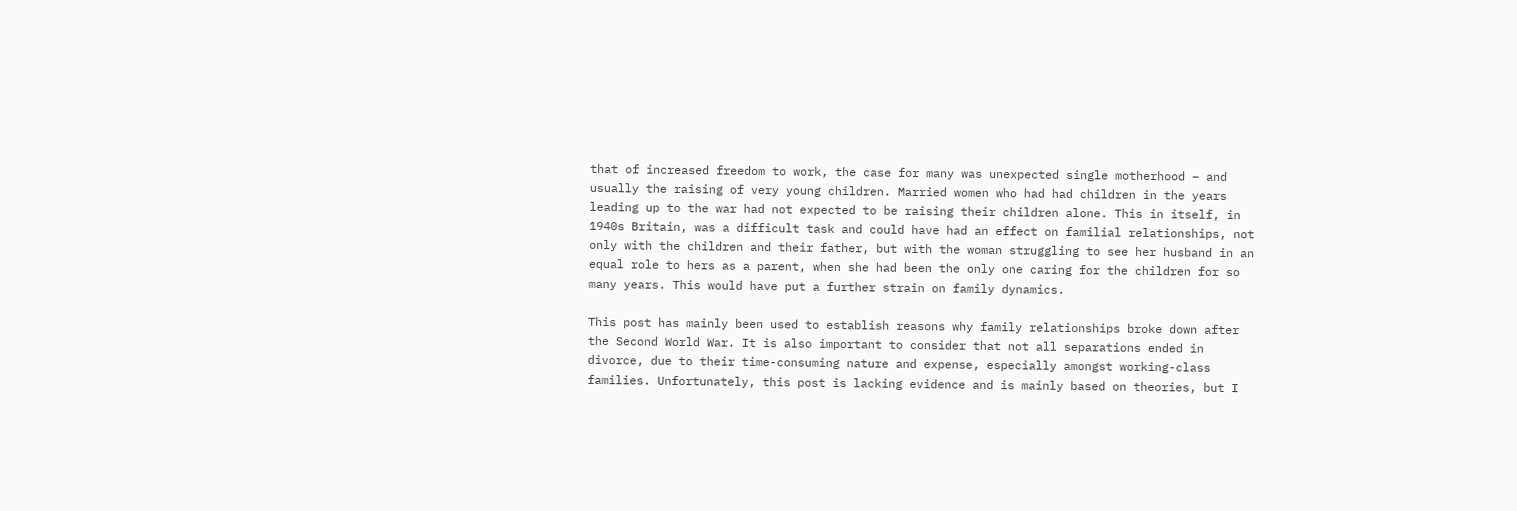that of increased freedom to work, the case for many was unexpected single motherhood – and usually the raising of very young children. Married women who had had children in the years leading up to the war had not expected to be raising their children alone. This in itself, in 1940s Britain, was a difficult task and could have had an effect on familial relationships, not only with the children and their father, but with the woman struggling to see her husband in an equal role to hers as a parent, when she had been the only one caring for the children for so many years. This would have put a further strain on family dynamics.

This post has mainly been used to establish reasons why family relationships broke down after the Second World War. It is also important to consider that not all separations ended in divorce, due to their time-consuming nature and expense, especially amongst working-class families. Unfortunately, this post is lacking evidence and is mainly based on theories, but I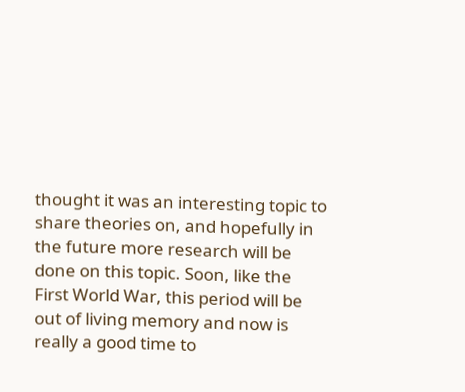thought it was an interesting topic to share theories on, and hopefully in the future more research will be done on this topic. Soon, like the First World War, this period will be out of living memory and now is really a good time to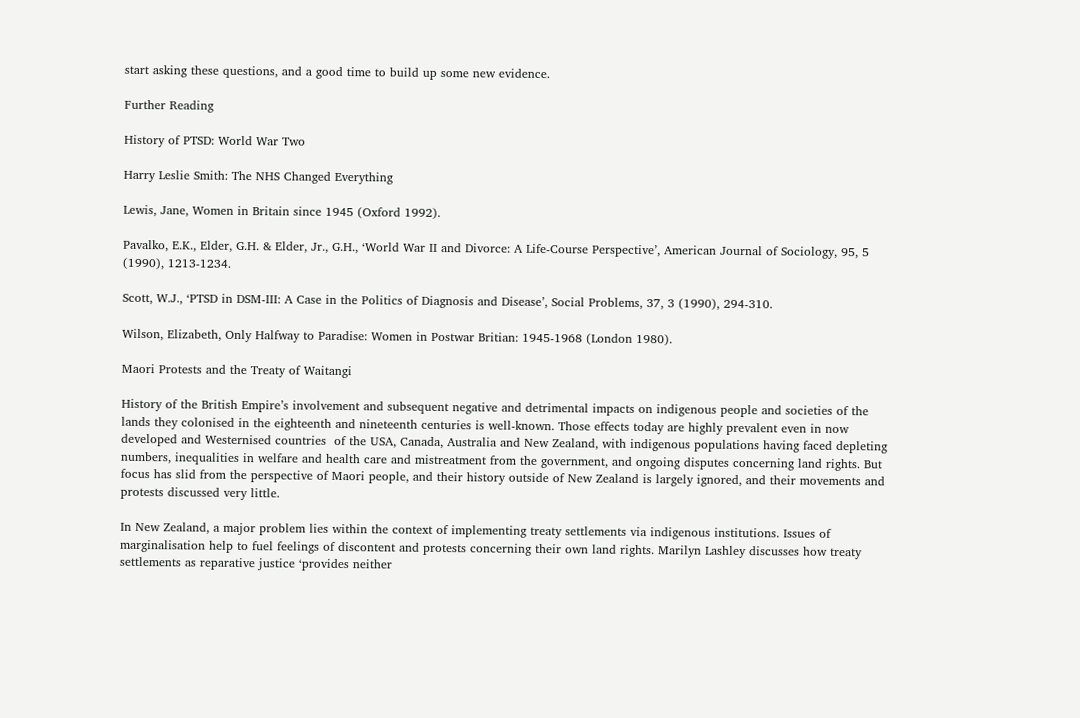start asking these questions, and a good time to build up some new evidence.

Further Reading

History of PTSD: World War Two

Harry Leslie Smith: The NHS Changed Everything

Lewis, Jane, Women in Britain since 1945 (Oxford 1992).

Pavalko, E.K., Elder, G.H. & Elder, Jr., G.H., ‘World War II and Divorce: A Life-Course Perspective’, American Journal of Sociology, 95, 5 (1990), 1213-1234.

Scott, W.J., ‘PTSD in DSM-III: A Case in the Politics of Diagnosis and Disease’, Social Problems, 37, 3 (1990), 294-310.

Wilson, Elizabeth, Only Halfway to Paradise: Women in Postwar Britian: 1945-1968 (London 1980).

Maori Protests and the Treaty of Waitangi

History of the British Empire’s involvement and subsequent negative and detrimental impacts on indigenous people and societies of the lands they colonised in the eighteenth and nineteenth centuries is well-known. Those effects today are highly prevalent even in now developed and Westernised countries  of the USA, Canada, Australia and New Zealand, with indigenous populations having faced depleting numbers, inequalities in welfare and health care and mistreatment from the government, and ongoing disputes concerning land rights. But focus has slid from the perspective of Maori people, and their history outside of New Zealand is largely ignored, and their movements and protests discussed very little.

In New Zealand, a major problem lies within the context of implementing treaty settlements via indigenous institutions. Issues of marginalisation help to fuel feelings of discontent and protests concerning their own land rights. Marilyn Lashley discusses how treaty settlements as reparative justice ‘provides neither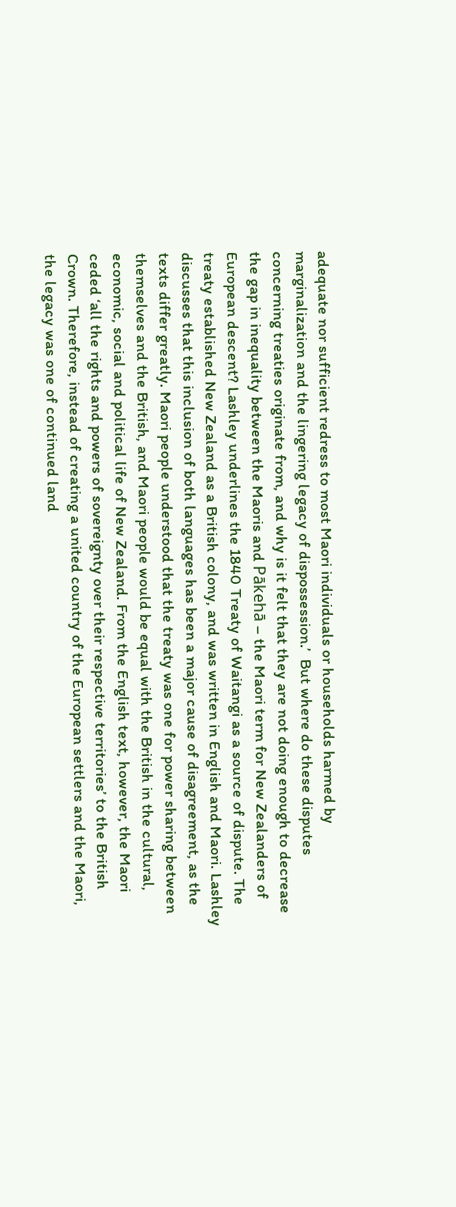adequate nor sufficient redress to most Maori individuals or households harmed by marginalization and the lingering legacy of dispossession.’  But where do these disputes concerning treaties originate from, and why is it felt that they are not doing enough to decrease the gap in inequality between the Maoris and Pākehā – the Maori term for New Zealanders of European descent? Lashley underlines the 1840 Treaty of Waitangi as a source of dispute. The treaty established New Zealand as a British colony, and was written in English and Maori. Lashley discusses that this inclusion of both languages has been a major cause of disagreement, as the texts differ greatly. Maori people understood that the treaty was one for power sharing between themselves and the British, and Maori people would be equal with the British in the cultural, economic, social and political life of New Zealand. From the English text, however, the Maori ceded ‘all the rights and powers of sovereignty over their respective territories’ to the British Crown. Therefore, instead of creating a united country of the European settlers and the Maori, the legacy was one of continued land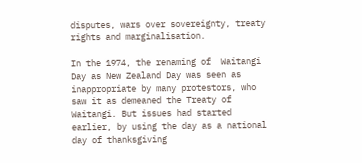disputes, wars over sovereignty, treaty rights and marginalisation.

In the 1974, the renaming of  Waitangi Day as New Zealand Day was seen as inappropriate by many protestors, who saw it as demeaned the Treaty of Waitangi. But issues had started earlier, by using the day as a national day of thanksgiving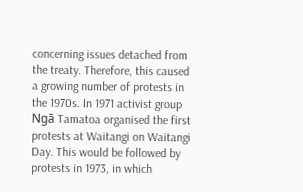concerning issues detached from the treaty. Therefore, this caused a growing number of protests in the 1970s. In 1971 activist group Ngā Tamatoa organised the first protests at Waitangi on Waitangi Day. This would be followed by protests in 1973, in which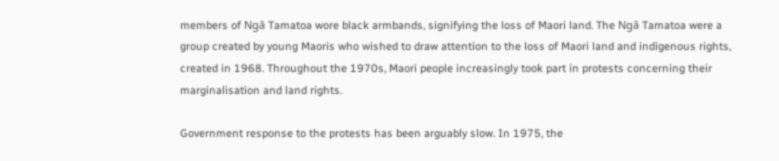members of Ngā Tamatoa wore black armbands, signifying the loss of Maori land. The Ngā Tamatoa were a group created by young Maoris who wished to draw attention to the loss of Maori land and indigenous rights, created in 1968. Throughout the 1970s, Maori people increasingly took part in protests concerning their marginalisation and land rights.

Government response to the protests has been arguably slow. In 1975, the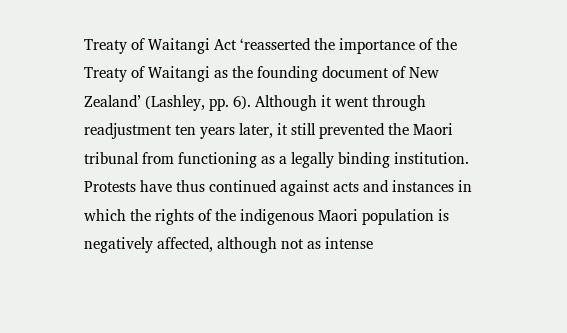Treaty of Waitangi Act ‘reasserted the importance of the Treaty of Waitangi as the founding document of New Zealand’ (Lashley, pp. 6). Although it went through readjustment ten years later, it still prevented the Maori tribunal from functioning as a legally binding institution.  Protests have thus continued against acts and instances in which the rights of the indigenous Maori population is negatively affected, although not as intense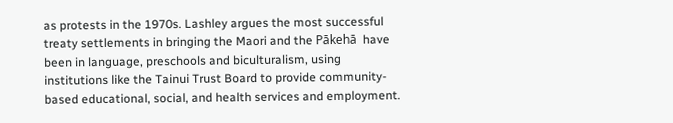as protests in the 1970s. Lashley argues the most successful treaty settlements in bringing the Maori and the Pākehā  have been in language, preschools and biculturalism, using institutions like the Tainui Trust Board to provide community-based educational, social, and health services and employment.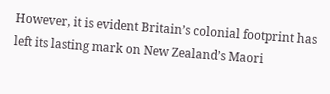However, it is evident Britain’s colonial footprint has left its lasting mark on New Zealand’s Maori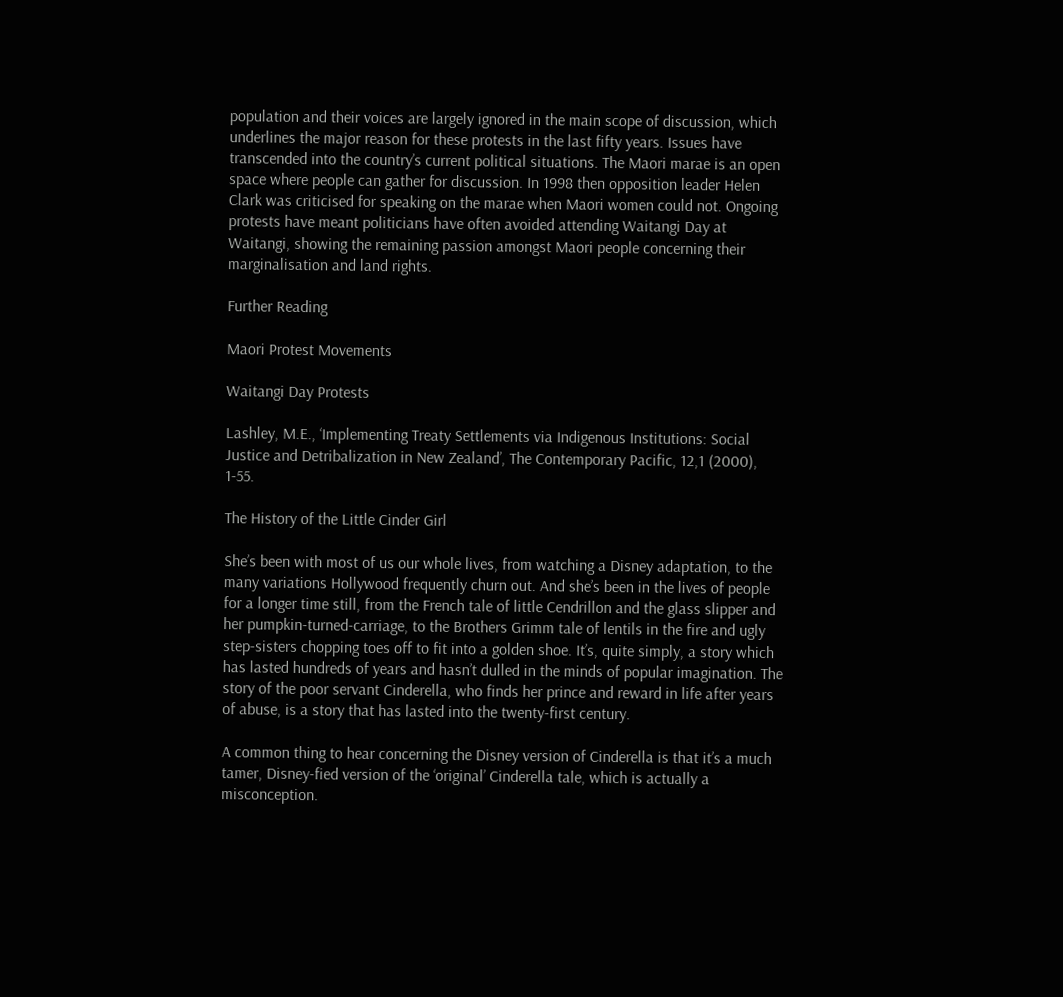population and their voices are largely ignored in the main scope of discussion, which underlines the major reason for these protests in the last fifty years. Issues have transcended into the country’s current political situations. The Maori marae is an open space where people can gather for discussion. In 1998 then opposition leader Helen Clark was criticised for speaking on the marae when Maori women could not. Ongoing protests have meant politicians have often avoided attending Waitangi Day at Waitangi, showing the remaining passion amongst Maori people concerning their marginalisation and land rights.

Further Reading

Maori Protest Movements

Waitangi Day Protests

Lashley, M.E., ‘Implementing Treaty Settlements via Indigenous Institutions: Social Justice and Detribalization in New Zealand’, The Contemporary Pacific, 12,1 (2000), 1-55.

The History of the Little Cinder Girl

She’s been with most of us our whole lives, from watching a Disney adaptation, to the many variations Hollywood frequently churn out. And she’s been in the lives of people for a longer time still, from the French tale of little Cendrillon and the glass slipper and her pumpkin-turned-carriage, to the Brothers Grimm tale of lentils in the fire and ugly step-sisters chopping toes off to fit into a golden shoe. It’s, quite simply, a story which has lasted hundreds of years and hasn’t dulled in the minds of popular imagination. The story of the poor servant Cinderella, who finds her prince and reward in life after years of abuse, is a story that has lasted into the twenty-first century.

A common thing to hear concerning the Disney version of Cinderella is that it’s a much tamer, Disney-fied version of the ‘original’ Cinderella tale, which is actually a misconception.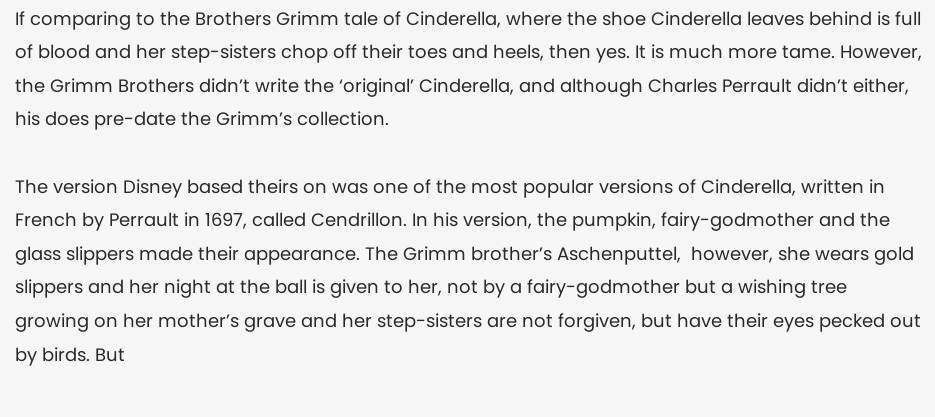If comparing to the Brothers Grimm tale of Cinderella, where the shoe Cinderella leaves behind is full of blood and her step-sisters chop off their toes and heels, then yes. It is much more tame. However, the Grimm Brothers didn’t write the ‘original’ Cinderella, and although Charles Perrault didn’t either, his does pre-date the Grimm’s collection.

The version Disney based theirs on was one of the most popular versions of Cinderella, written in French by Perrault in 1697, called Cendrillon. In his version, the pumpkin, fairy-godmother and the glass slippers made their appearance. The Grimm brother’s Aschenputtel,  however, she wears gold slippers and her night at the ball is given to her, not by a fairy-godmother but a wishing tree growing on her mother’s grave and her step-sisters are not forgiven, but have their eyes pecked out by birds. But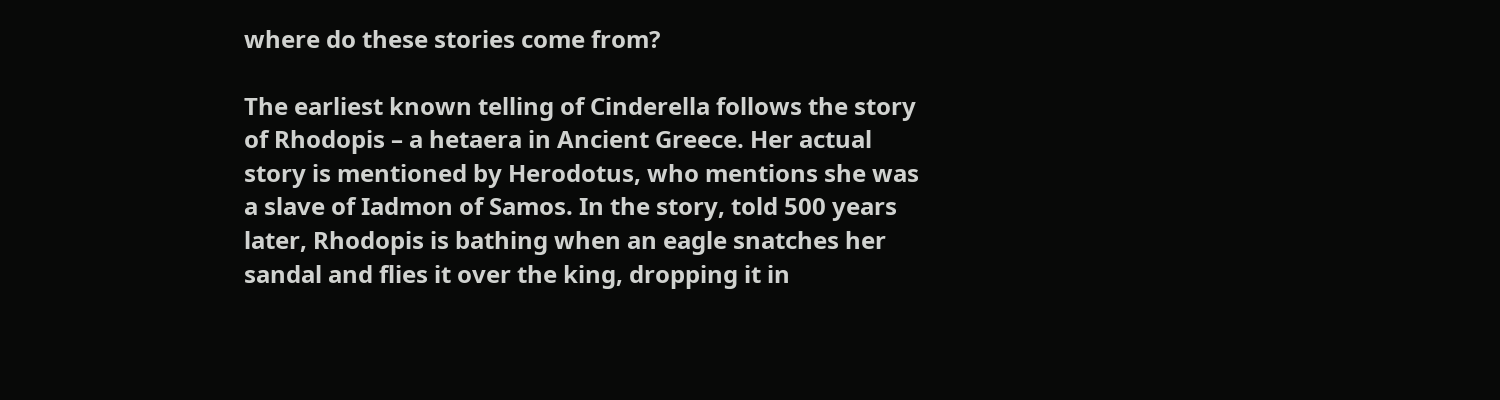where do these stories come from?

The earliest known telling of Cinderella follows the story of Rhodopis – a hetaera in Ancient Greece. Her actual story is mentioned by Herodotus, who mentions she was a slave of Iadmon of Samos. In the story, told 500 years later, Rhodopis is bathing when an eagle snatches her sandal and flies it over the king, dropping it in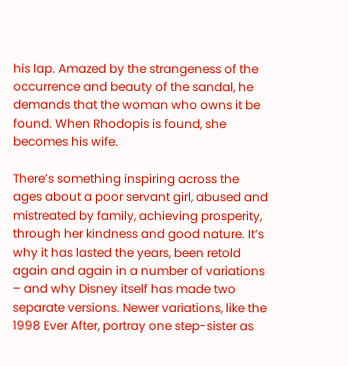his lap. Amazed by the strangeness of the occurrence and beauty of the sandal, he demands that the woman who owns it be found. When Rhodopis is found, she becomes his wife.

There’s something inspiring across the ages about a poor servant girl, abused and mistreated by family, achieving prosperity, through her kindness and good nature. It’s why it has lasted the years, been retold again and again in a number of variations – and why Disney itself has made two separate versions. Newer variations, like the 1998 Ever After, portray one step-sister as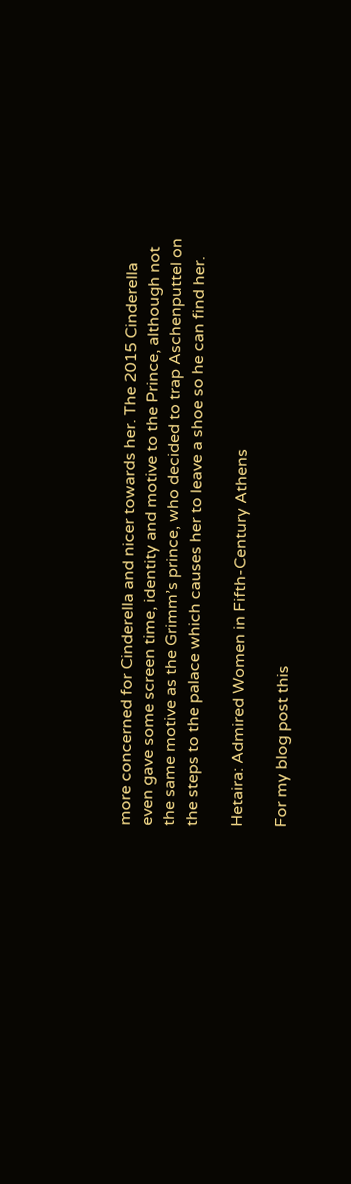more concerned for Cinderella and nicer towards her. The 2015 Cinderella even gave some screen time, identity and motive to the Prince, although not the same motive as the Grimm’s prince, who decided to trap Aschenputtel on the steps to the palace which causes her to leave a shoe so he can find her.

Hetaira: Admired Women in Fifth-Century Athens

For my blog post this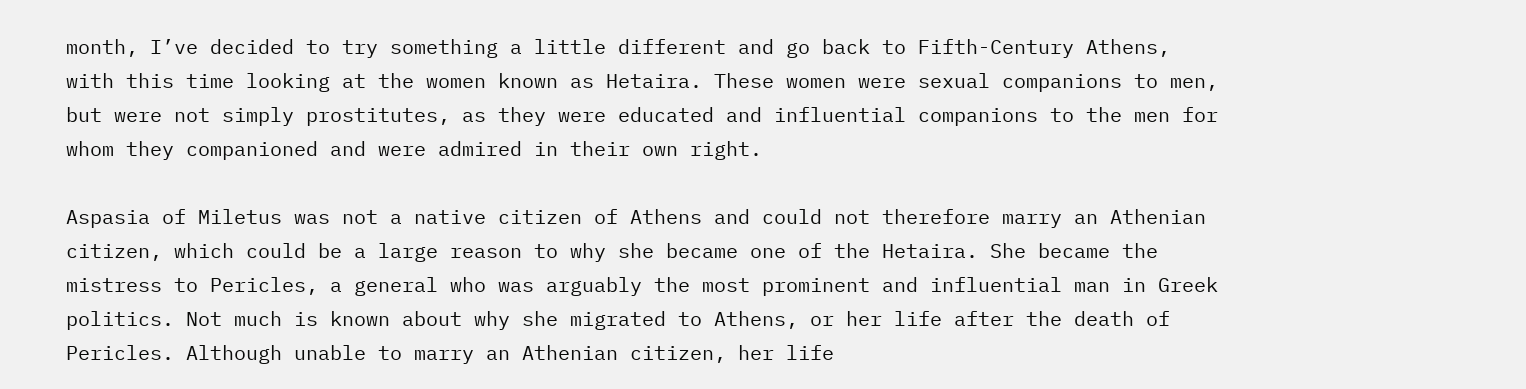month, I’ve decided to try something a little different and go back to Fifth-Century Athens, with this time looking at the women known as Hetaira. These women were sexual companions to men, but were not simply prostitutes, as they were educated and influential companions to the men for whom they companioned and were admired in their own right.

Aspasia of Miletus was not a native citizen of Athens and could not therefore marry an Athenian citizen, which could be a large reason to why she became one of the Hetaira. She became the mistress to Pericles, a general who was arguably the most prominent and influential man in Greek politics. Not much is known about why she migrated to Athens, or her life after the death of Pericles. Although unable to marry an Athenian citizen, her life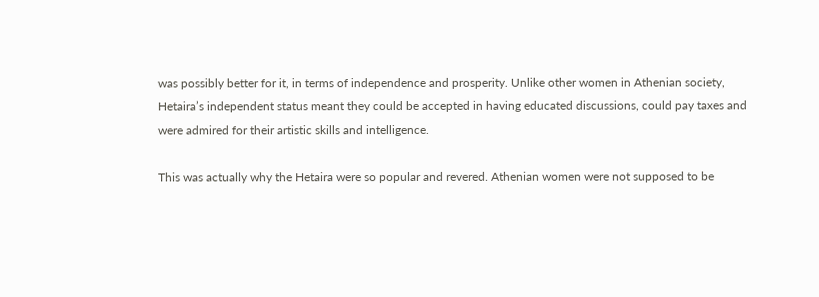was possibly better for it, in terms of independence and prosperity. Unlike other women in Athenian society, Hetaira’s independent status meant they could be accepted in having educated discussions, could pay taxes and were admired for their artistic skills and intelligence.

This was actually why the Hetaira were so popular and revered. Athenian women were not supposed to be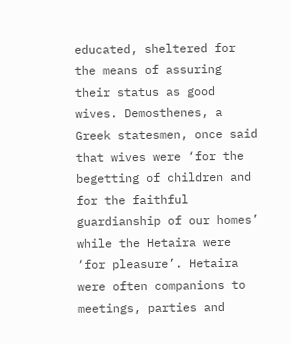educated, sheltered for the means of assuring their status as good wives. Demosthenes, a Greek statesmen, once said that wives were ‘for the begetting of children and for the faithful guardianship of our homes’ while the Hetaira were ‘for pleasure’. Hetaira were often companions to meetings, parties and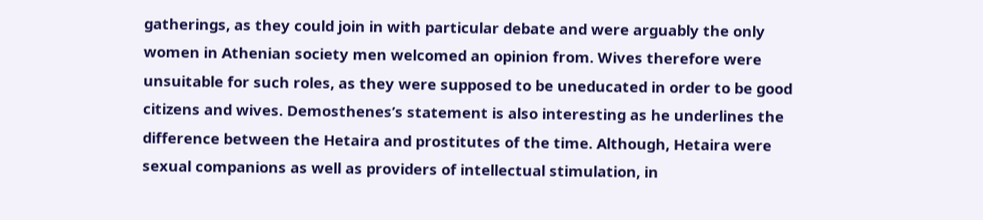gatherings, as they could join in with particular debate and were arguably the only women in Athenian society men welcomed an opinion from. Wives therefore were unsuitable for such roles, as they were supposed to be uneducated in order to be good citizens and wives. Demosthenes’s statement is also interesting as he underlines the difference between the Hetaira and prostitutes of the time. Although, Hetaira were sexual companions as well as providers of intellectual stimulation, in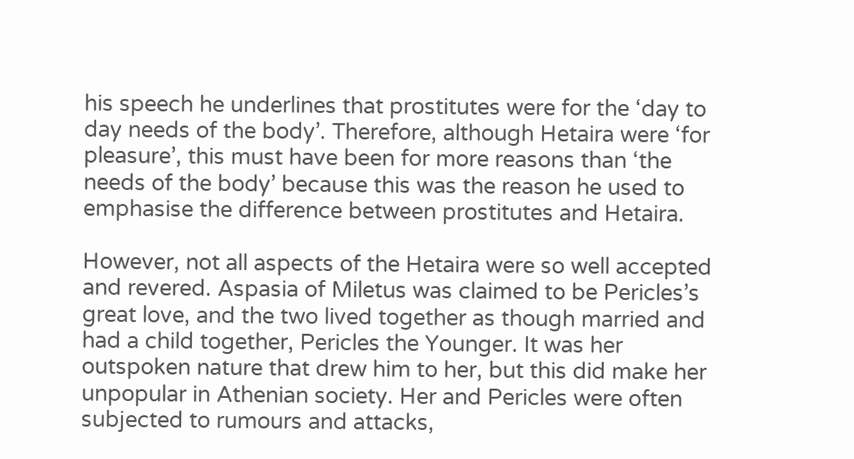his speech he underlines that prostitutes were for the ‘day to day needs of the body’. Therefore, although Hetaira were ‘for pleasure’, this must have been for more reasons than ‘the needs of the body’ because this was the reason he used to emphasise the difference between prostitutes and Hetaira.

However, not all aspects of the Hetaira were so well accepted and revered. Aspasia of Miletus was claimed to be Pericles’s great love, and the two lived together as though married and had a child together, Pericles the Younger. It was her outspoken nature that drew him to her, but this did make her unpopular in Athenian society. Her and Pericles were often subjected to rumours and attacks,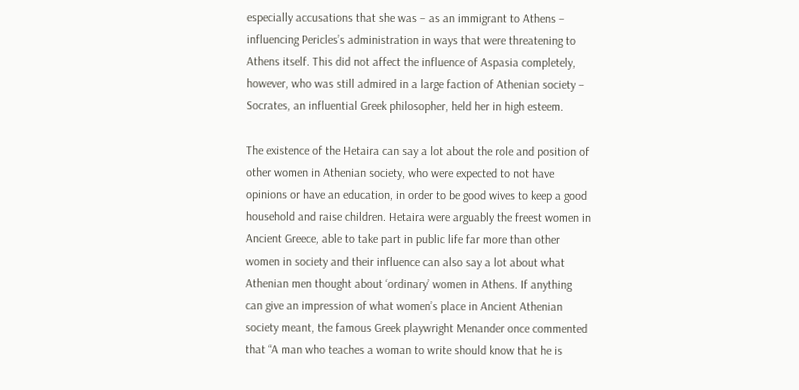especially accusations that she was – as an immigrant to Athens – influencing Pericles’s administration in ways that were threatening to Athens itself. This did not affect the influence of Aspasia completely, however, who was still admired in a large faction of Athenian society – Socrates, an influential Greek philosopher, held her in high esteem.

The existence of the Hetaira can say a lot about the role and position of other women in Athenian society, who were expected to not have opinions or have an education, in order to be good wives to keep a good household and raise children. Hetaira were arguably the freest women in Ancient Greece, able to take part in public life far more than other women in society and their influence can also say a lot about what Athenian men thought about ‘ordinary’ women in Athens. If anything can give an impression of what women’s place in Ancient Athenian society meant, the famous Greek playwright Menander once commented that “A man who teaches a woman to write should know that he is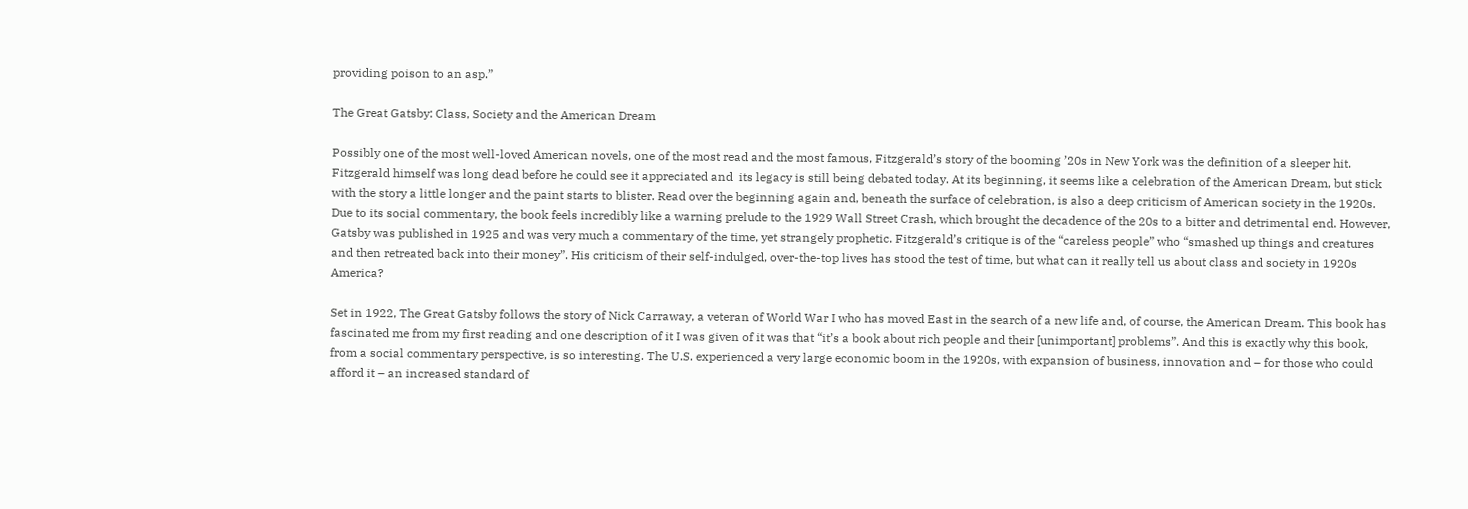providing poison to an asp.”

The Great Gatsby: Class, Society and the American Dream

Possibly one of the most well-loved American novels, one of the most read and the most famous, Fitzgerald’s story of the booming ’20s in New York was the definition of a sleeper hit. Fitzgerald himself was long dead before he could see it appreciated and  its legacy is still being debated today. At its beginning, it seems like a celebration of the American Dream, but stick with the story a little longer and the paint starts to blister. Read over the beginning again and, beneath the surface of celebration, is also a deep criticism of American society in the 1920s. Due to its social commentary, the book feels incredibly like a warning prelude to the 1929 Wall Street Crash, which brought the decadence of the 20s to a bitter and detrimental end. However, Gatsby was published in 1925 and was very much a commentary of the time, yet strangely prophetic. Fitzgerald’s critique is of the “careless people” who “smashed up things and creatures and then retreated back into their money”. His criticism of their self-indulged, over-the-top lives has stood the test of time, but what can it really tell us about class and society in 1920s America?

Set in 1922, The Great Gatsby follows the story of Nick Carraway, a veteran of World War I who has moved East in the search of a new life and, of course, the American Dream. This book has fascinated me from my first reading and one description of it I was given of it was that “it’s a book about rich people and their [unimportant] problems”. And this is exactly why this book, from a social commentary perspective, is so interesting. The U.S. experienced a very large economic boom in the 1920s, with expansion of business, innovation and – for those who could afford it – an increased standard of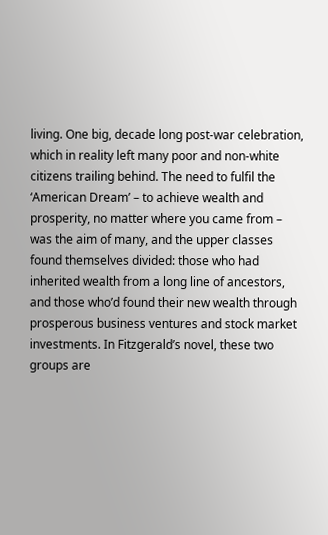living. One big, decade long post-war celebration, which in reality left many poor and non-white citizens trailing behind. The need to fulfil the ‘American Dream’ – to achieve wealth and prosperity, no matter where you came from – was the aim of many, and the upper classes found themselves divided: those who had inherited wealth from a long line of ancestors, and those who’d found their new wealth through prosperous business ventures and stock market investments. In Fitzgerald’s novel, these two groups are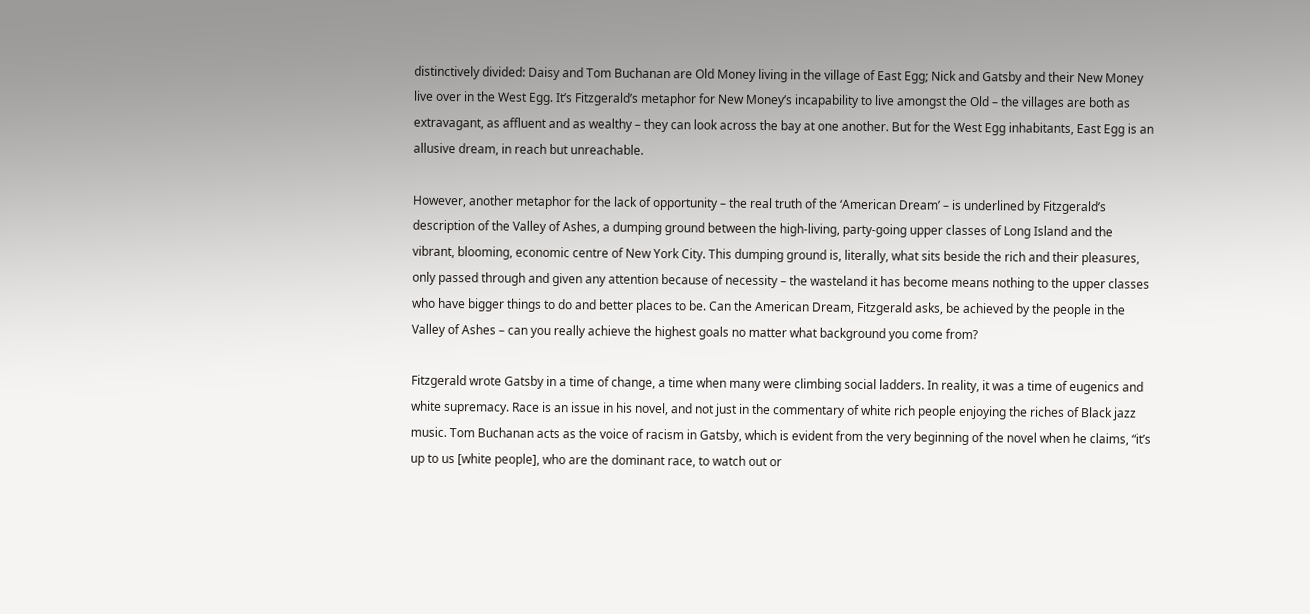distinctively divided: Daisy and Tom Buchanan are Old Money living in the village of East Egg; Nick and Gatsby and their New Money live over in the West Egg. It’s Fitzgerald’s metaphor for New Money’s incapability to live amongst the Old – the villages are both as extravagant, as affluent and as wealthy – they can look across the bay at one another. But for the West Egg inhabitants, East Egg is an allusive dream, in reach but unreachable.

However, another metaphor for the lack of opportunity – the real truth of the ‘American Dream’ – is underlined by Fitzgerald’s description of the Valley of Ashes, a dumping ground between the high-living, party-going upper classes of Long Island and the vibrant, blooming, economic centre of New York City. This dumping ground is, literally, what sits beside the rich and their pleasures, only passed through and given any attention because of necessity – the wasteland it has become means nothing to the upper classes who have bigger things to do and better places to be. Can the American Dream, Fitzgerald asks, be achieved by the people in the Valley of Ashes – can you really achieve the highest goals no matter what background you come from?

Fitzgerald wrote Gatsby in a time of change, a time when many were climbing social ladders. In reality, it was a time of eugenics and white supremacy. Race is an issue in his novel, and not just in the commentary of white rich people enjoying the riches of Black jazz music. Tom Buchanan acts as the voice of racism in Gatsby, which is evident from the very beginning of the novel when he claims, “it’s up to us [white people], who are the dominant race, to watch out or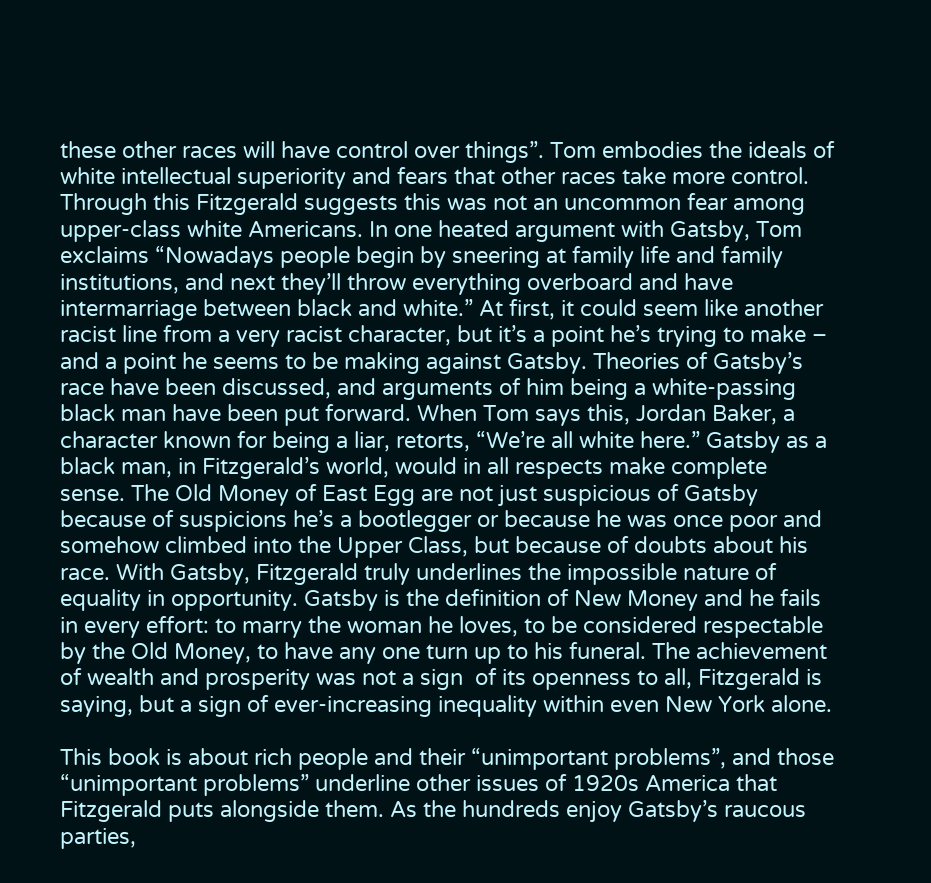these other races will have control over things”. Tom embodies the ideals of white intellectual superiority and fears that other races take more control. Through this Fitzgerald suggests this was not an uncommon fear among upper-class white Americans. In one heated argument with Gatsby, Tom exclaims “Nowadays people begin by sneering at family life and family institutions, and next they’ll throw everything overboard and have intermarriage between black and white.” At first, it could seem like another racist line from a very racist character, but it’s a point he’s trying to make – and a point he seems to be making against Gatsby. Theories of Gatsby’s race have been discussed, and arguments of him being a white-passing black man have been put forward. When Tom says this, Jordan Baker, a character known for being a liar, retorts, “We’re all white here.” Gatsby as a black man, in Fitzgerald’s world, would in all respects make complete sense. The Old Money of East Egg are not just suspicious of Gatsby because of suspicions he’s a bootlegger or because he was once poor and somehow climbed into the Upper Class, but because of doubts about his race. With Gatsby, Fitzgerald truly underlines the impossible nature of equality in opportunity. Gatsby is the definition of New Money and he fails in every effort: to marry the woman he loves, to be considered respectable by the Old Money, to have any one turn up to his funeral. The achievement of wealth and prosperity was not a sign  of its openness to all, Fitzgerald is saying, but a sign of ever-increasing inequality within even New York alone.

This book is about rich people and their “unimportant problems”, and those “unimportant problems” underline other issues of 1920s America that Fitzgerald puts alongside them. As the hundreds enjoy Gatsby’s raucous parties,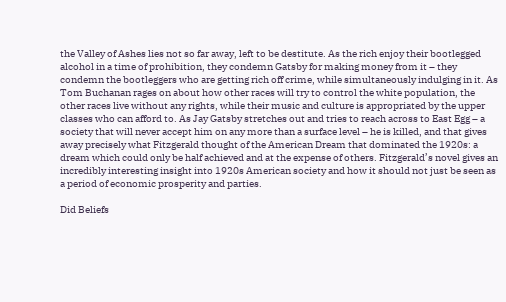the Valley of Ashes lies not so far away, left to be destitute. As the rich enjoy their bootlegged alcohol in a time of prohibition, they condemn Gatsby for making money from it – they condemn the bootleggers who are getting rich off crime, while simultaneously indulging in it. As Tom Buchanan rages on about how other races will try to control the white population, the other races live without any rights, while their music and culture is appropriated by the upper classes who can afford to. As Jay Gatsby stretches out and tries to reach across to East Egg – a society that will never accept him on any more than a surface level – he is killed, and that gives away precisely what Fitzgerald thought of the American Dream that dominated the 1920s: a dream which could only be half achieved and at the expense of others. Fitzgerald’s novel gives an incredibly interesting insight into 1920s American society and how it should not just be seen as a period of economic prosperity and parties.

Did Beliefs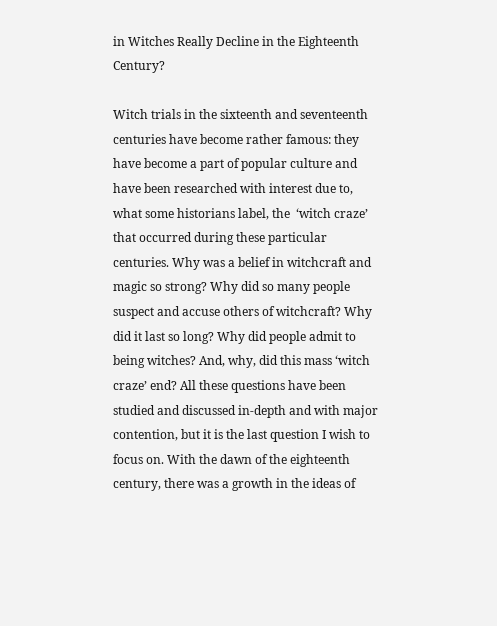in Witches Really Decline in the Eighteenth Century?

Witch trials in the sixteenth and seventeenth centuries have become rather famous: they have become a part of popular culture and have been researched with interest due to, what some historians label, the  ‘witch craze’ that occurred during these particular centuries. Why was a belief in witchcraft and magic so strong? Why did so many people suspect and accuse others of witchcraft? Why did it last so long? Why did people admit to being witches? And, why, did this mass ‘witch craze’ end? All these questions have been studied and discussed in-depth and with major contention, but it is the last question I wish to focus on. With the dawn of the eighteenth century, there was a growth in the ideas of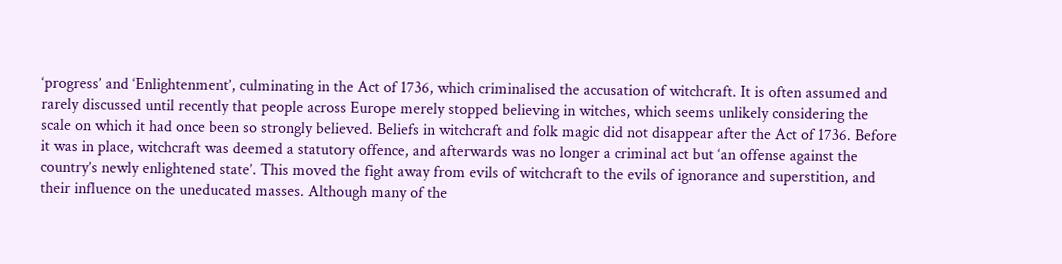‘progress’ and ‘Enlightenment’, culminating in the Act of 1736, which criminalised the accusation of witchcraft. It is often assumed and rarely discussed until recently that people across Europe merely stopped believing in witches, which seems unlikely considering the scale on which it had once been so strongly believed. Beliefs in witchcraft and folk magic did not disappear after the Act of 1736. Before it was in place, witchcraft was deemed a statutory offence, and afterwards was no longer a criminal act but ‘an offense against the country’s newly enlightened state’. This moved the fight away from evils of witchcraft to the evils of ignorance and superstition, and their influence on the uneducated masses. Although many of the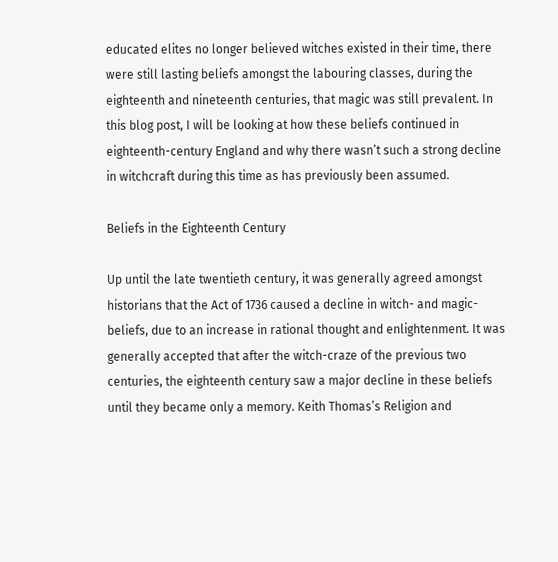educated elites no longer believed witches existed in their time, there were still lasting beliefs amongst the labouring classes, during the eighteenth and nineteenth centuries, that magic was still prevalent. In this blog post, I will be looking at how these beliefs continued in eighteenth-century England and why there wasn’t such a strong decline in witchcraft during this time as has previously been assumed.

Beliefs in the Eighteenth Century

Up until the late twentieth century, it was generally agreed amongst historians that the Act of 1736 caused a decline in witch- and magic-beliefs, due to an increase in rational thought and enlightenment. It was generally accepted that after the witch-craze of the previous two centuries, the eighteenth century saw a major decline in these beliefs until they became only a memory. Keith Thomas’s Religion and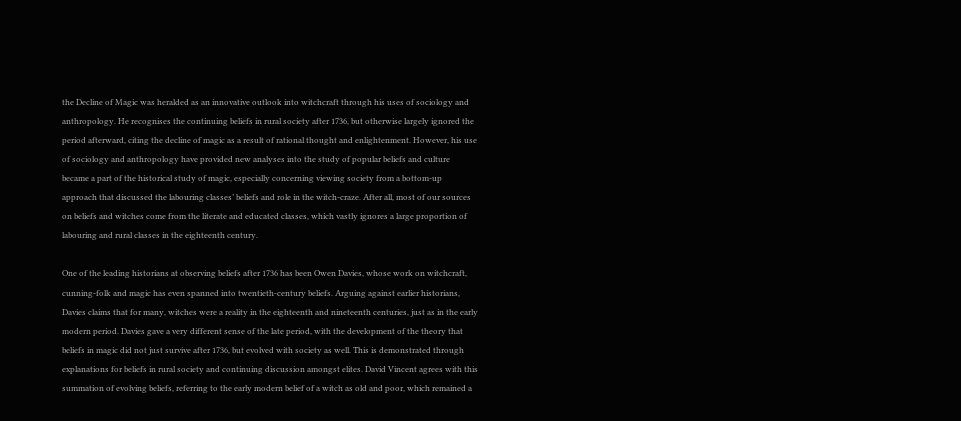the Decline of Magic was heralded as an innovative outlook into witchcraft through his uses of sociology and anthropology. He recognises the continuing beliefs in rural society after 1736, but otherwise largely ignored the period afterward, citing the decline of magic as a result of rational thought and enlightenment. However, his use of sociology and anthropology have provided new analyses into the study of popular beliefs and culture became a part of the historical study of magic, especially concerning viewing society from a bottom-up approach that discussed the labouring classes’ beliefs and role in the witch-craze. After all, most of our sources on beliefs and witches come from the literate and educated classes, which vastly ignores a large proportion of labouring and rural classes in the eighteenth century.

One of the leading historians at observing beliefs after 1736 has been Owen Davies, whose work on witchcraft, cunning-folk and magic has even spanned into twentieth-century beliefs. Arguing against earlier historians, Davies claims that for many, witches were a reality in the eighteenth and nineteenth centuries, just as in the early modern period. Davies gave a very different sense of the late period, with the development of the theory that beliefs in magic did not just survive after 1736, but evolved with society as well. This is demonstrated through explanations for beliefs in rural society and continuing discussion amongst elites. David Vincent agrees with this summation of evolving beliefs, referring to the early modern belief of a witch as old and poor, which remained a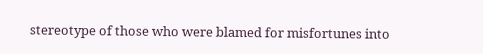stereotype of those who were blamed for misfortunes into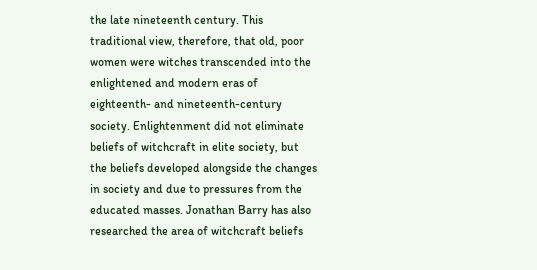the late nineteenth century. This traditional view, therefore, that old, poor women were witches transcended into the enlightened and modern eras of eighteenth- and nineteenth-century society. Enlightenment did not eliminate beliefs of witchcraft in elite society, but the beliefs developed alongside the changes in society and due to pressures from the educated masses. Jonathan Barry has also researched the area of witchcraft beliefs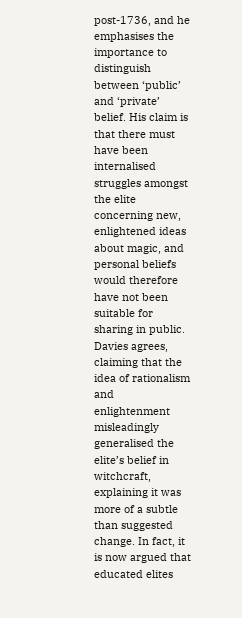post-1736, and he emphasises the importance to distinguish between ‘public’ and ‘private’ belief. His claim is that there must have been internalised struggles amongst the elite concerning new, enlightened ideas about magic, and personal beliefs would therefore have not been suitable for sharing in public. Davies agrees, claiming that the idea of rationalism and enlightenment misleadingly generalised the elite’s belief in witchcraft, explaining it was more of a subtle than suggested change. In fact, it is now argued that educated elites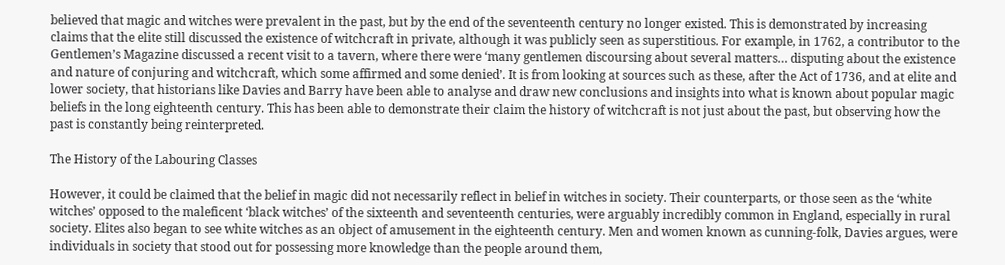believed that magic and witches were prevalent in the past, but by the end of the seventeenth century no longer existed. This is demonstrated by increasing claims that the elite still discussed the existence of witchcraft in private, although it was publicly seen as superstitious. For example, in 1762, a contributor to the Gentlemen’s Magazine discussed a recent visit to a tavern, where there were ‘many gentlemen discoursing about several matters… disputing about the existence and nature of conjuring and witchcraft, which some affirmed and some denied’. It is from looking at sources such as these, after the Act of 1736, and at elite and lower society, that historians like Davies and Barry have been able to analyse and draw new conclusions and insights into what is known about popular magic beliefs in the long eighteenth century. This has been able to demonstrate their claim the history of witchcraft is not just about the past, but observing how the past is constantly being reinterpreted.

The History of the Labouring Classes

However, it could be claimed that the belief in magic did not necessarily reflect in belief in witches in society. Their counterparts, or those seen as the ‘white witches’ opposed to the maleficent ‘black witches’ of the sixteenth and seventeenth centuries, were arguably incredibly common in England, especially in rural society. Elites also began to see white witches as an object of amusement in the eighteenth century. Men and women known as cunning-folk, Davies argues, were individuals in society that stood out for possessing more knowledge than the people around them,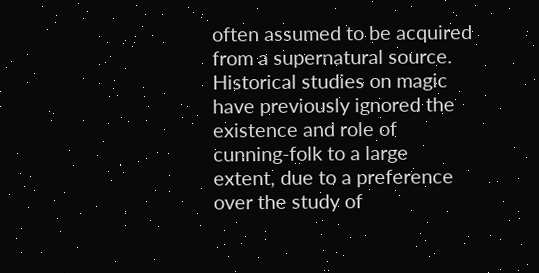often assumed to be acquired from a supernatural source. Historical studies on magic have previously ignored the existence and role of cunning-folk to a large extent, due to a preference over the study of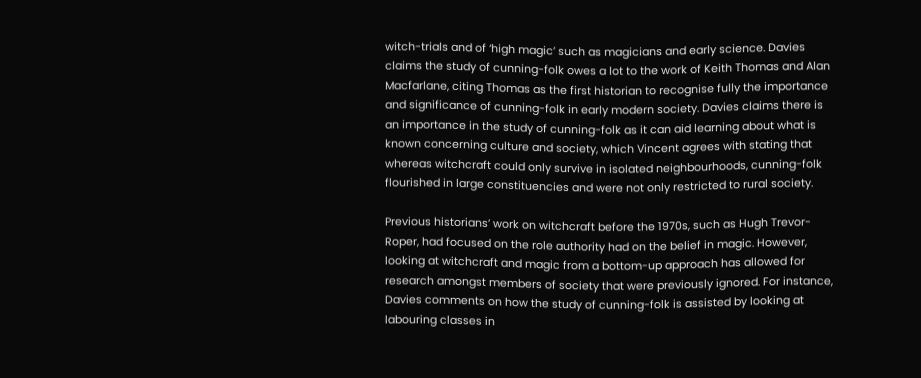witch-trials and of ‘high magic’ such as magicians and early science. Davies claims the study of cunning-folk owes a lot to the work of Keith Thomas and Alan Macfarlane, citing Thomas as the first historian to recognise fully the importance and significance of cunning-folk in early modern society. Davies claims there is an importance in the study of cunning-folk as it can aid learning about what is known concerning culture and society, which Vincent agrees with stating that whereas witchcraft could only survive in isolated neighbourhoods, cunning-folk flourished in large constituencies and were not only restricted to rural society.

Previous historians’ work on witchcraft before the 1970s, such as Hugh Trevor-Roper, had focused on the role authority had on the belief in magic. However, looking at witchcraft and magic from a bottom-up approach has allowed for research amongst members of society that were previously ignored. For instance, Davies comments on how the study of cunning-folk is assisted by looking at labouring classes in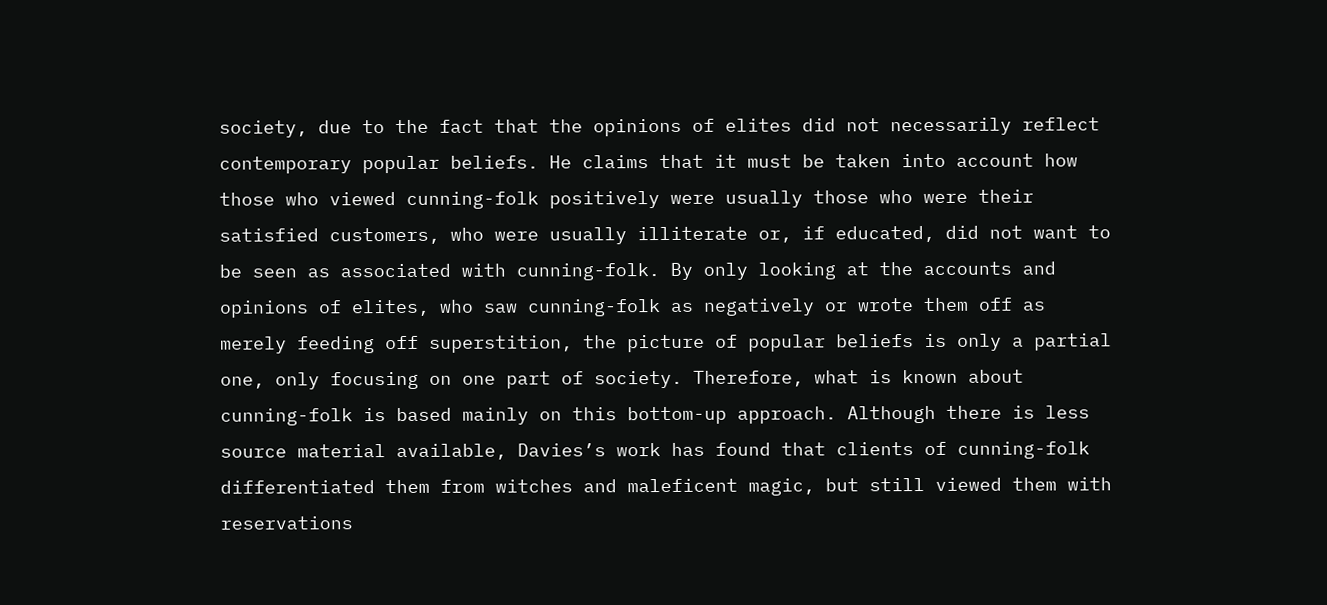society, due to the fact that the opinions of elites did not necessarily reflect contemporary popular beliefs. He claims that it must be taken into account how those who viewed cunning-folk positively were usually those who were their satisfied customers, who were usually illiterate or, if educated, did not want to be seen as associated with cunning-folk. By only looking at the accounts and opinions of elites, who saw cunning-folk as negatively or wrote them off as merely feeding off superstition, the picture of popular beliefs is only a partial one, only focusing on one part of society. Therefore, what is known about cunning-folk is based mainly on this bottom-up approach. Although there is less source material available, Davies’s work has found that clients of cunning-folk differentiated them from witches and maleficent magic, but still viewed them with reservations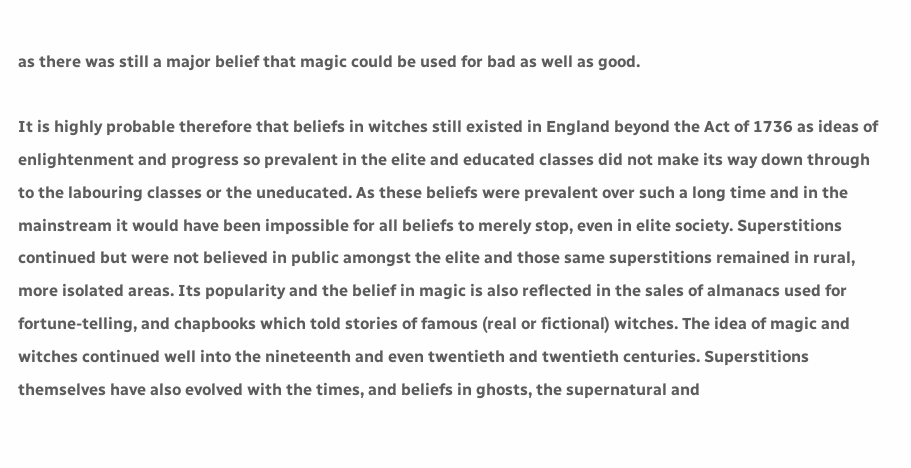as there was still a major belief that magic could be used for bad as well as good.

It is highly probable therefore that beliefs in witches still existed in England beyond the Act of 1736 as ideas of enlightenment and progress so prevalent in the elite and educated classes did not make its way down through to the labouring classes or the uneducated. As these beliefs were prevalent over such a long time and in the mainstream it would have been impossible for all beliefs to merely stop, even in elite society. Superstitions continued but were not believed in public amongst the elite and those same superstitions remained in rural, more isolated areas. Its popularity and the belief in magic is also reflected in the sales of almanacs used for fortune-telling, and chapbooks which told stories of famous (real or fictional) witches. The idea of magic and witches continued well into the nineteenth and even twentieth and twentieth centuries. Superstitions themselves have also evolved with the times, and beliefs in ghosts, the supernatural and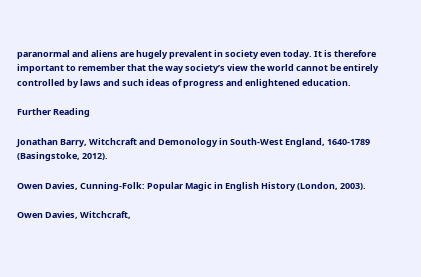paranormal and aliens are hugely prevalent in society even today. It is therefore important to remember that the way society’s view the world cannot be entirely controlled by laws and such ideas of progress and enlightened education.

Further Reading

Jonathan Barry, Witchcraft and Demonology in South-West England, 1640-1789 (Basingstoke, 2012).

Owen Davies, Cunning-Folk: Popular Magic in English History (London, 2003).

Owen Davies, Witchcraft,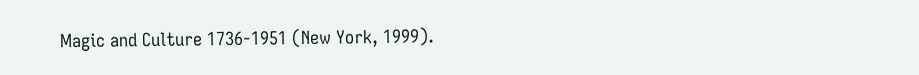Magic and Culture 1736-1951 (New York, 1999).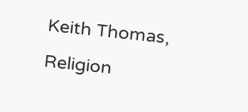Keith Thomas, Religion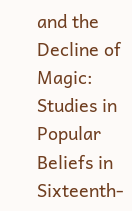and the Decline of Magic: Studies in Popular Beliefs in Sixteenth-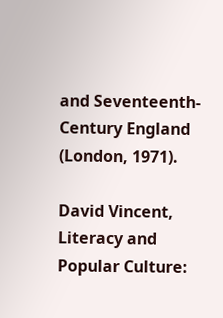and Seventeenth-Century England (London, 1971).

David Vincent, Literacy and Popular Culture: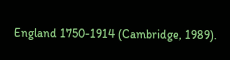England 1750-1914 (Cambridge, 1989).